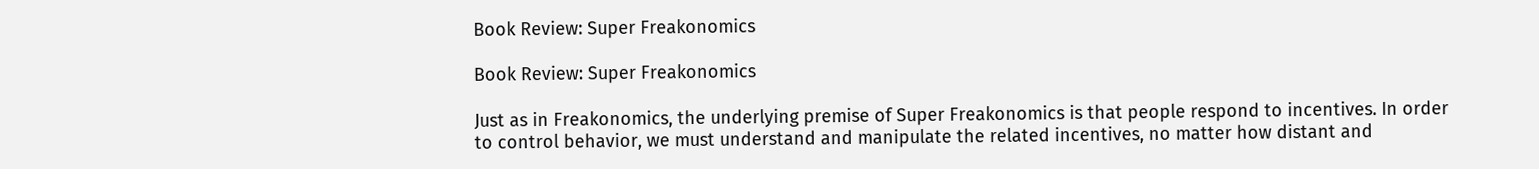Book Review: Super Freakonomics

Book Review: Super Freakonomics

Just as in Freakonomics, the underlying premise of Super Freakonomics is that people respond to incentives. In order to control behavior, we must understand and manipulate the related incentives, no matter how distant and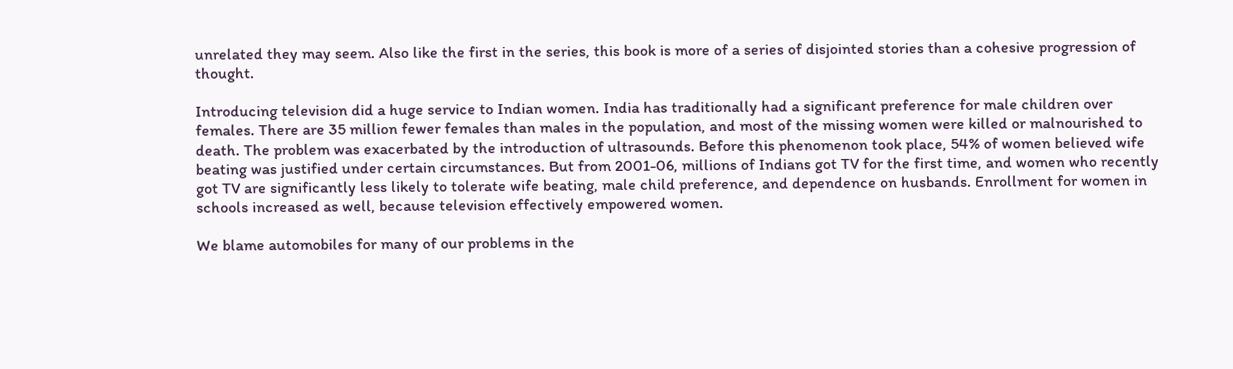unrelated they may seem. Also like the first in the series, this book is more of a series of disjointed stories than a cohesive progression of thought.

Introducing television did a huge service to Indian women. India has traditionally had a significant preference for male children over females. There are 35 million fewer females than males in the population, and most of the missing women were killed or malnourished to death. The problem was exacerbated by the introduction of ultrasounds. Before this phenomenon took place, 54% of women believed wife beating was justified under certain circumstances. But from 2001-06, millions of Indians got TV for the first time, and women who recently got TV are significantly less likely to tolerate wife beating, male child preference, and dependence on husbands. Enrollment for women in schools increased as well, because television effectively empowered women.

We blame automobiles for many of our problems in the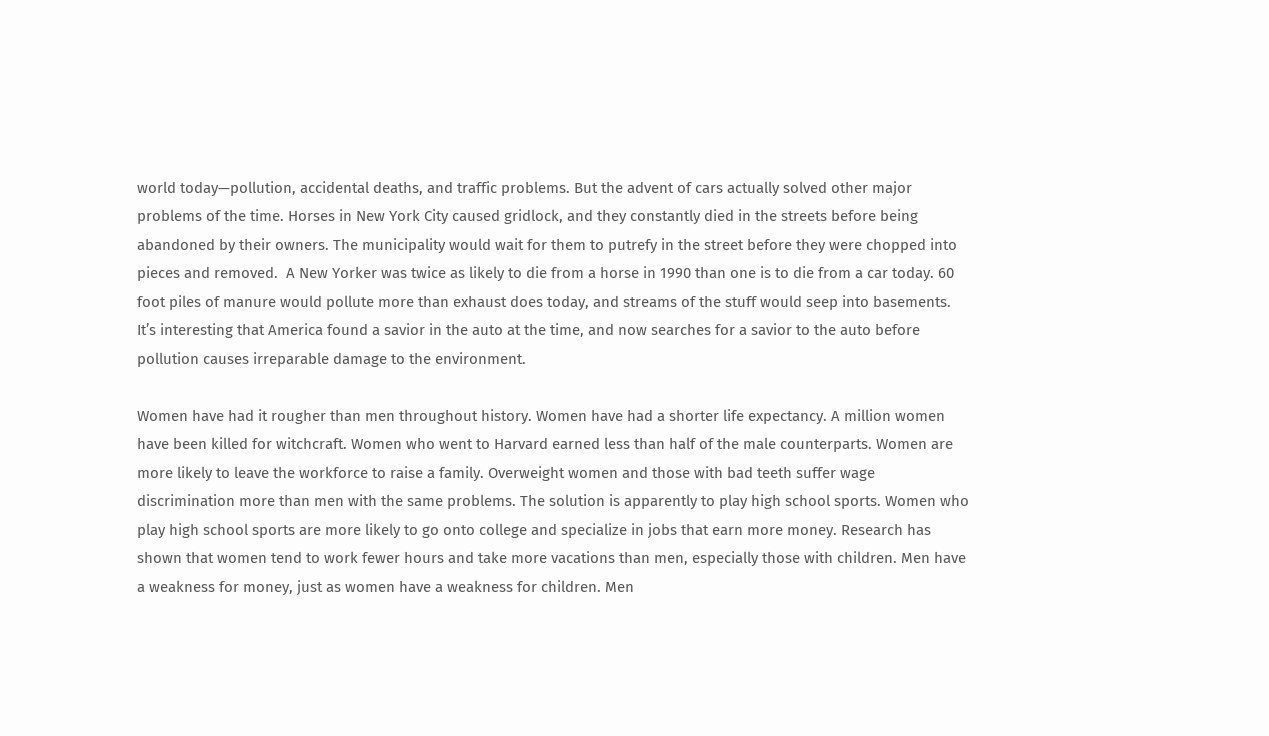world today—pollution, accidental deaths, and traffic problems. But the advent of cars actually solved other major problems of the time. Horses in New York City caused gridlock, and they constantly died in the streets before being abandoned by their owners. The municipality would wait for them to putrefy in the street before they were chopped into pieces and removed.  A New Yorker was twice as likely to die from a horse in 1990 than one is to die from a car today. 60 foot piles of manure would pollute more than exhaust does today, and streams of the stuff would seep into basements. It’s interesting that America found a savior in the auto at the time, and now searches for a savior to the auto before pollution causes irreparable damage to the environment.

Women have had it rougher than men throughout history. Women have had a shorter life expectancy. A million women have been killed for witchcraft. Women who went to Harvard earned less than half of the male counterparts. Women are more likely to leave the workforce to raise a family. Overweight women and those with bad teeth suffer wage discrimination more than men with the same problems. The solution is apparently to play high school sports. Women who play high school sports are more likely to go onto college and specialize in jobs that earn more money. Research has shown that women tend to work fewer hours and take more vacations than men, especially those with children. Men have a weakness for money, just as women have a weakness for children. Men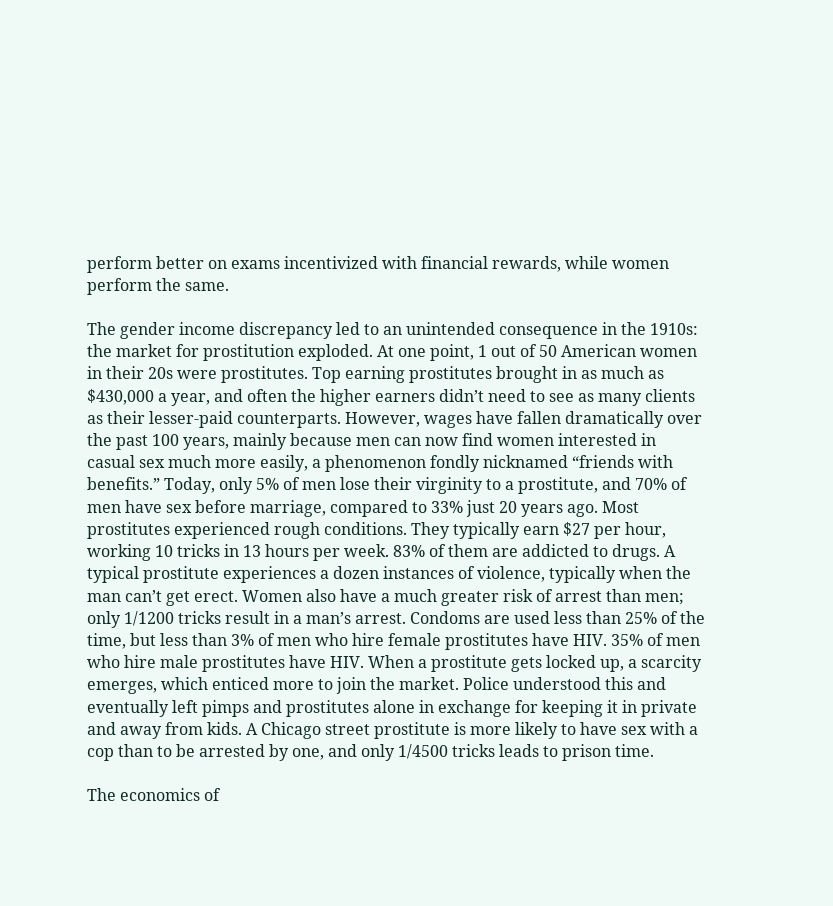perform better on exams incentivized with financial rewards, while women perform the same.

The gender income discrepancy led to an unintended consequence in the 1910s: the market for prostitution exploded. At one point, 1 out of 50 American women in their 20s were prostitutes. Top earning prostitutes brought in as much as $430,000 a year, and often the higher earners didn’t need to see as many clients as their lesser-paid counterparts. However, wages have fallen dramatically over the past 100 years, mainly because men can now find women interested in casual sex much more easily, a phenomenon fondly nicknamed “friends with benefits.” Today, only 5% of men lose their virginity to a prostitute, and 70% of men have sex before marriage, compared to 33% just 20 years ago. Most prostitutes experienced rough conditions. They typically earn $27 per hour, working 10 tricks in 13 hours per week. 83% of them are addicted to drugs. A typical prostitute experiences a dozen instances of violence, typically when the man can’t get erect. Women also have a much greater risk of arrest than men; only 1/1200 tricks result in a man’s arrest. Condoms are used less than 25% of the time, but less than 3% of men who hire female prostitutes have HIV. 35% of men who hire male prostitutes have HIV. When a prostitute gets locked up, a scarcity emerges, which enticed more to join the market. Police understood this and eventually left pimps and prostitutes alone in exchange for keeping it in private and away from kids. A Chicago street prostitute is more likely to have sex with a cop than to be arrested by one, and only 1/4500 tricks leads to prison time.

The economics of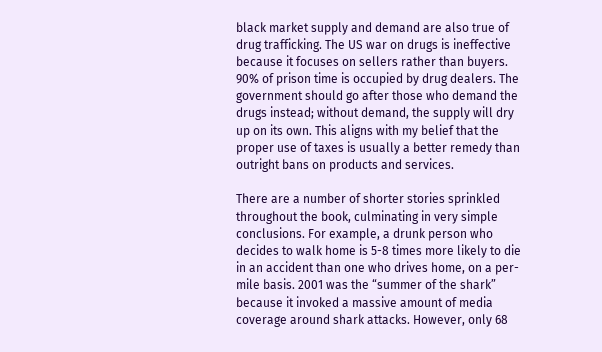black market supply and demand are also true of drug trafficking. The US war on drugs is ineffective because it focuses on sellers rather than buyers. 90% of prison time is occupied by drug dealers. The government should go after those who demand the drugs instead; without demand, the supply will dry up on its own. This aligns with my belief that the proper use of taxes is usually a better remedy than outright bans on products and services.

There are a number of shorter stories sprinkled throughout the book, culminating in very simple conclusions. For example, a drunk person who decides to walk home is 5-8 times more likely to die in an accident than one who drives home, on a per-mile basis. 2001 was the “summer of the shark” because it invoked a massive amount of media coverage around shark attacks. However, only 68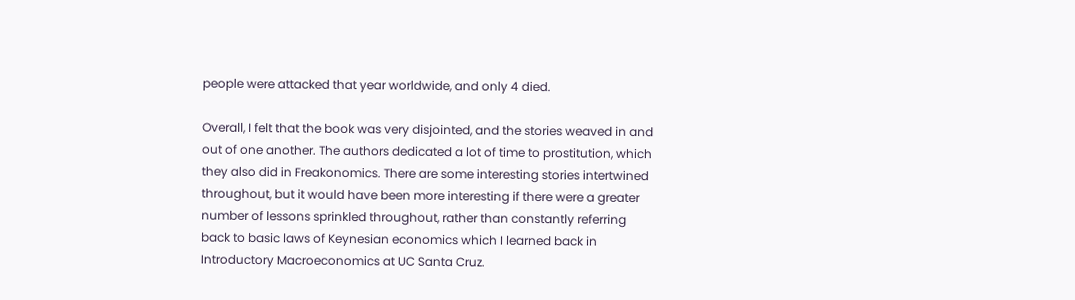people were attacked that year worldwide, and only 4 died.

Overall, I felt that the book was very disjointed, and the stories weaved in and out of one another. The authors dedicated a lot of time to prostitution, which they also did in Freakonomics. There are some interesting stories intertwined throughout, but it would have been more interesting if there were a greater number of lessons sprinkled throughout, rather than constantly referring back to basic laws of Keynesian economics which I learned back in Introductory Macroeconomics at UC Santa Cruz.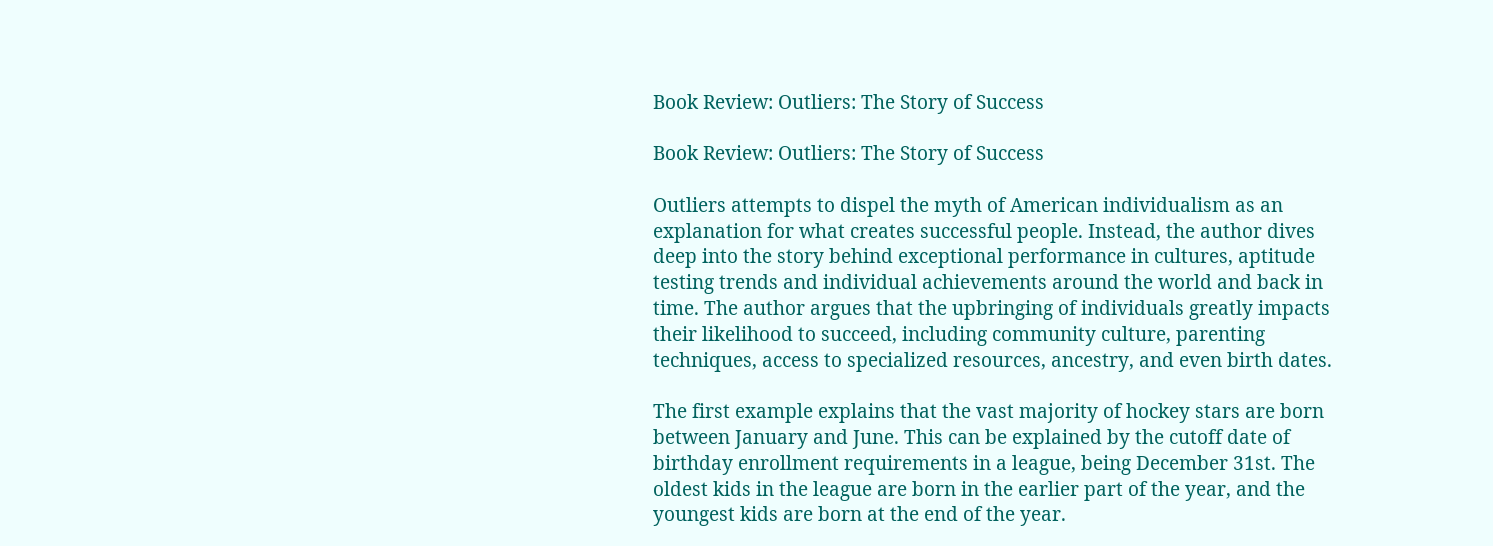Book Review: Outliers: The Story of Success

Book Review: Outliers: The Story of Success

Outliers attempts to dispel the myth of American individualism as an explanation for what creates successful people. Instead, the author dives deep into the story behind exceptional performance in cultures, aptitude testing trends and individual achievements around the world and back in time. The author argues that the upbringing of individuals greatly impacts their likelihood to succeed, including community culture, parenting techniques, access to specialized resources, ancestry, and even birth dates.

The first example explains that the vast majority of hockey stars are born between January and June. This can be explained by the cutoff date of birthday enrollment requirements in a league, being December 31st. The oldest kids in the league are born in the earlier part of the year, and the youngest kids are born at the end of the year.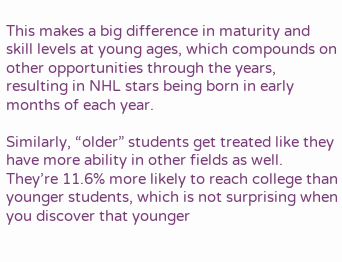This makes a big difference in maturity and skill levels at young ages, which compounds on other opportunities through the years, resulting in NHL stars being born in early months of each year.

Similarly, “older” students get treated like they have more ability in other fields as well. They’re 11.6% more likely to reach college than younger students, which is not surprising when you discover that younger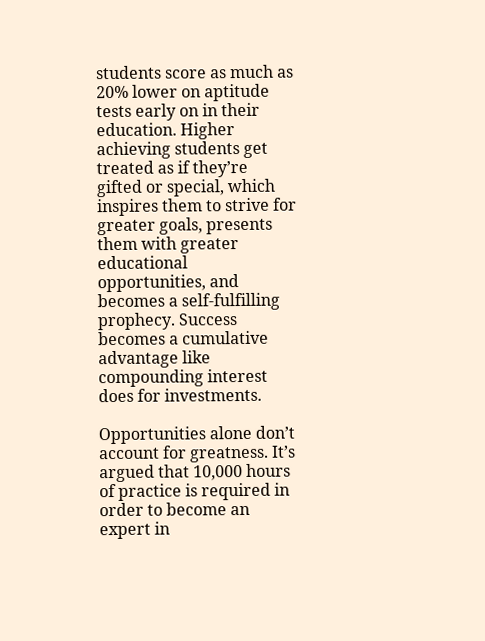students score as much as 20% lower on aptitude tests early on in their education. Higher achieving students get treated as if they’re gifted or special, which inspires them to strive for greater goals, presents them with greater educational opportunities, and becomes a self-fulfilling prophecy. Success becomes a cumulative advantage like compounding interest does for investments.

Opportunities alone don’t account for greatness. It’s argued that 10,000 hours of practice is required in order to become an expert in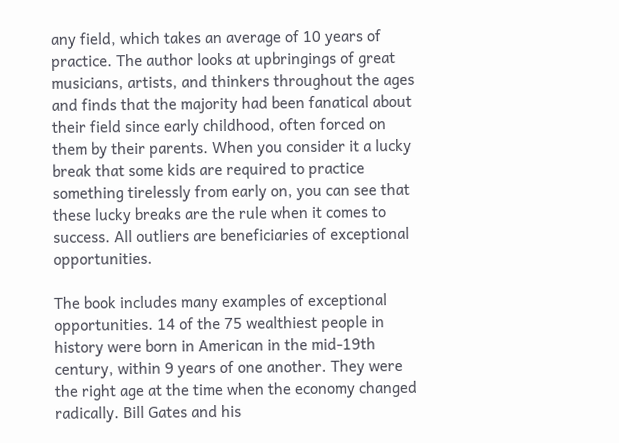any field, which takes an average of 10 years of practice. The author looks at upbringings of great musicians, artists, and thinkers throughout the ages and finds that the majority had been fanatical about their field since early childhood, often forced on them by their parents. When you consider it a lucky break that some kids are required to practice something tirelessly from early on, you can see that these lucky breaks are the rule when it comes to success. All outliers are beneficiaries of exceptional opportunities.

The book includes many examples of exceptional opportunities. 14 of the 75 wealthiest people in history were born in American in the mid-19th century, within 9 years of one another. They were the right age at the time when the economy changed radically. Bill Gates and his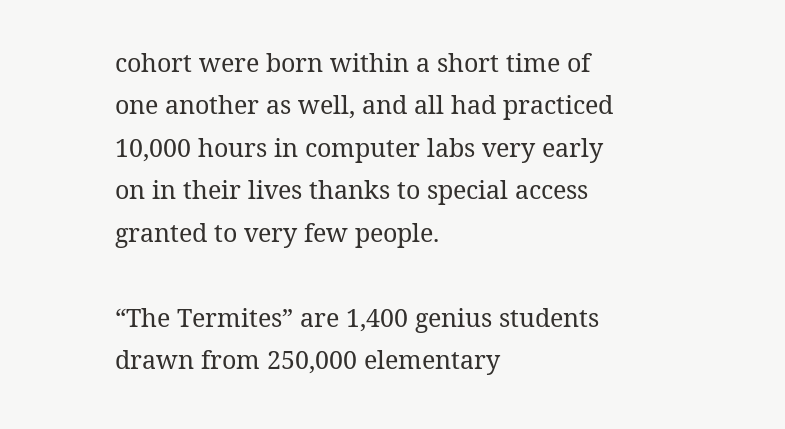cohort were born within a short time of one another as well, and all had practiced 10,000 hours in computer labs very early on in their lives thanks to special access granted to very few people.

“The Termites” are 1,400 genius students drawn from 250,000 elementary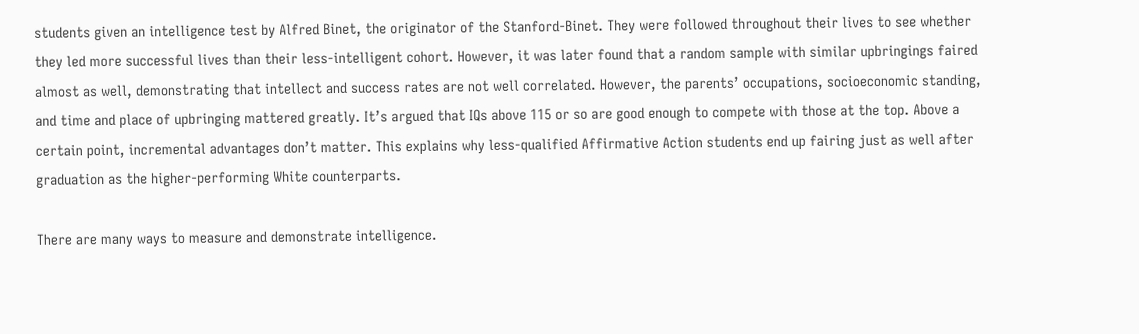students given an intelligence test by Alfred Binet, the originator of the Stanford-Binet. They were followed throughout their lives to see whether they led more successful lives than their less-intelligent cohort. However, it was later found that a random sample with similar upbringings faired almost as well, demonstrating that intellect and success rates are not well correlated. However, the parents’ occupations, socioeconomic standing, and time and place of upbringing mattered greatly. It’s argued that IQs above 115 or so are good enough to compete with those at the top. Above a certain point, incremental advantages don’t matter. This explains why less-qualified Affirmative Action students end up fairing just as well after graduation as the higher-performing White counterparts.

There are many ways to measure and demonstrate intelligence.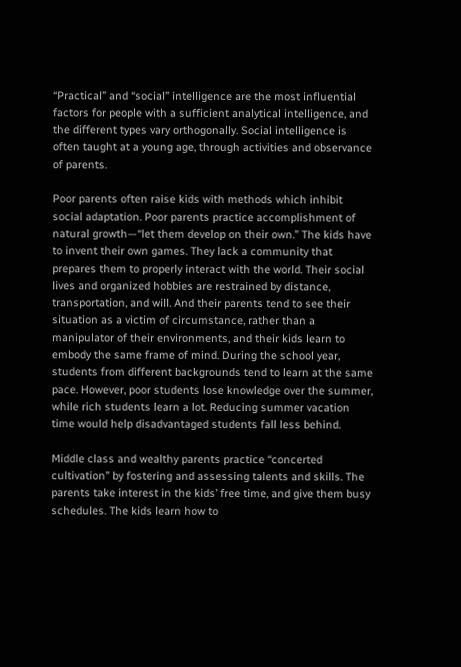“Practical” and “social” intelligence are the most influential factors for people with a sufficient analytical intelligence, and the different types vary orthogonally. Social intelligence is often taught at a young age, through activities and observance of parents.

Poor parents often raise kids with methods which inhibit social adaptation. Poor parents practice accomplishment of natural growth—“let them develop on their own.” The kids have to invent their own games. They lack a community that prepares them to properly interact with the world. Their social lives and organized hobbies are restrained by distance, transportation, and will. And their parents tend to see their situation as a victim of circumstance, rather than a manipulator of their environments, and their kids learn to embody the same frame of mind. During the school year, students from different backgrounds tend to learn at the same pace. However, poor students lose knowledge over the summer, while rich students learn a lot. Reducing summer vacation time would help disadvantaged students fall less behind.

Middle class and wealthy parents practice “concerted cultivation” by fostering and assessing talents and skills. The parents take interest in the kids’ free time, and give them busy schedules. The kids learn how to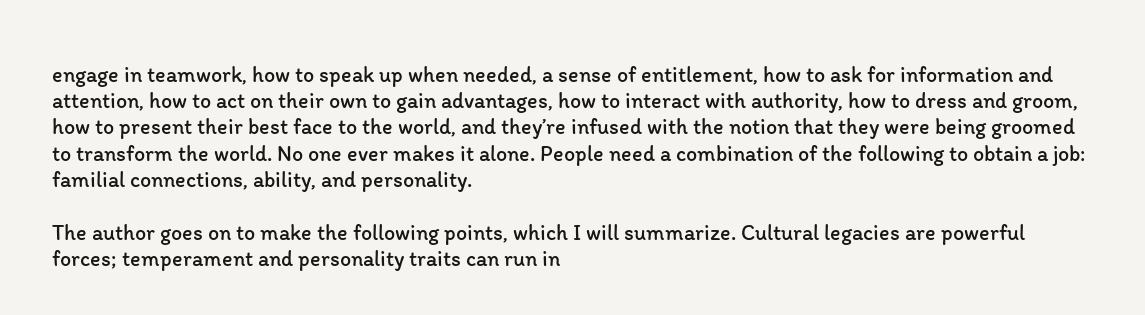engage in teamwork, how to speak up when needed, a sense of entitlement, how to ask for information and attention, how to act on their own to gain advantages, how to interact with authority, how to dress and groom, how to present their best face to the world, and they’re infused with the notion that they were being groomed to transform the world. No one ever makes it alone. People need a combination of the following to obtain a job: familial connections, ability, and personality.

The author goes on to make the following points, which I will summarize. Cultural legacies are powerful forces; temperament and personality traits can run in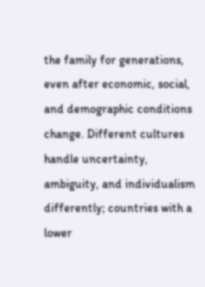the family for generations, even after economic, social, and demographic conditions change. Different cultures handle uncertainty, ambiguity, and individualism differently; countries with a lower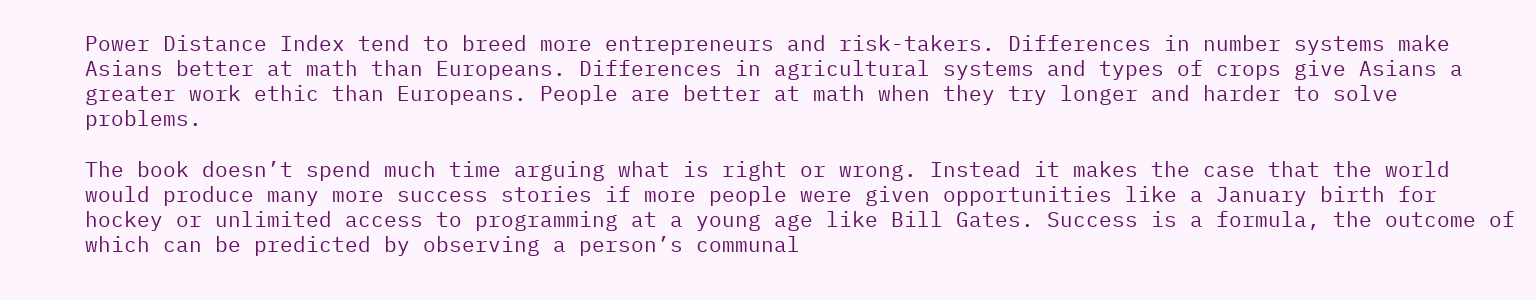Power Distance Index tend to breed more entrepreneurs and risk-takers. Differences in number systems make Asians better at math than Europeans. Differences in agricultural systems and types of crops give Asians a greater work ethic than Europeans. People are better at math when they try longer and harder to solve problems.

The book doesn’t spend much time arguing what is right or wrong. Instead it makes the case that the world would produce many more success stories if more people were given opportunities like a January birth for hockey or unlimited access to programming at a young age like Bill Gates. Success is a formula, the outcome of which can be predicted by observing a person’s communal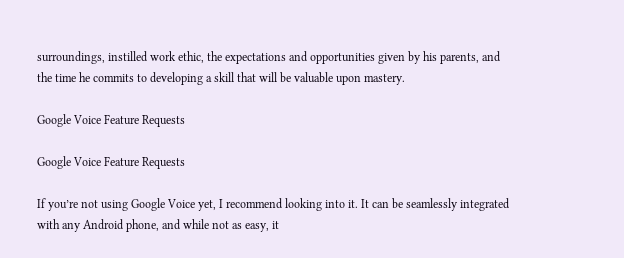surroundings, instilled work ethic, the expectations and opportunities given by his parents, and the time he commits to developing a skill that will be valuable upon mastery.

Google Voice Feature Requests

Google Voice Feature Requests

If you’re not using Google Voice yet, I recommend looking into it. It can be seamlessly integrated with any Android phone, and while not as easy, it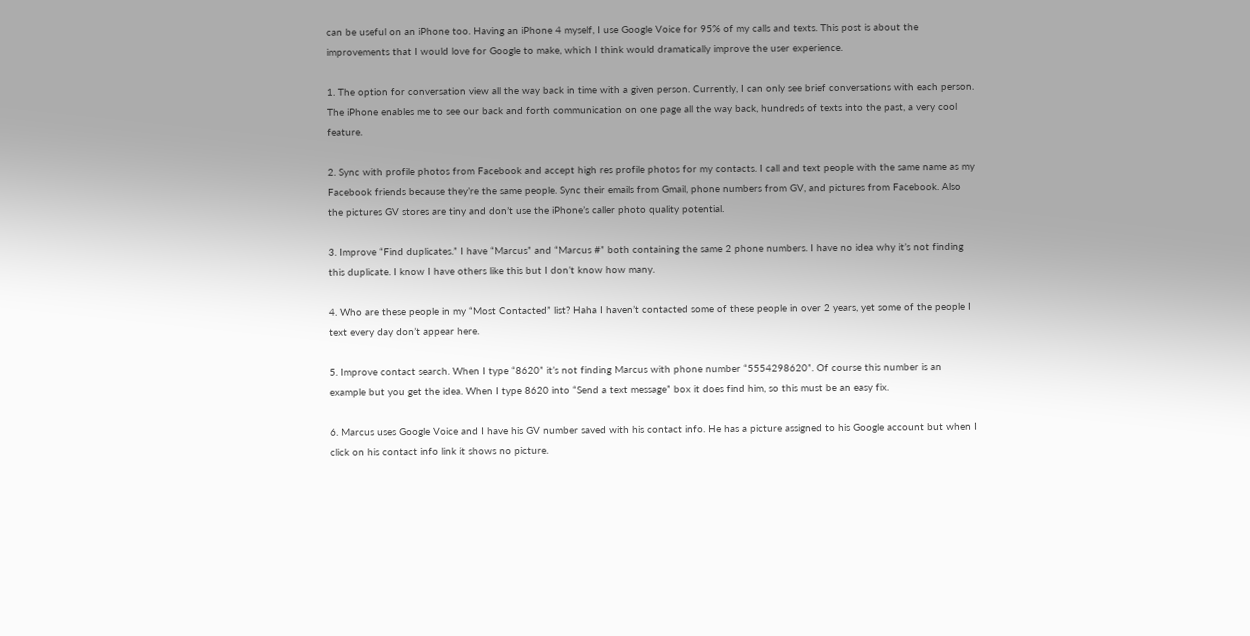can be useful on an iPhone too. Having an iPhone 4 myself, I use Google Voice for 95% of my calls and texts. This post is about the improvements that I would love for Google to make, which I think would dramatically improve the user experience.

1. The option for conversation view all the way back in time with a given person. Currently, I can only see brief conversations with each person. The iPhone enables me to see our back and forth communication on one page all the way back, hundreds of texts into the past, a very cool feature.

2. Sync with profile photos from Facebook and accept high res profile photos for my contacts. I call and text people with the same name as my Facebook friends because they’re the same people. Sync their emails from Gmail, phone numbers from GV, and pictures from Facebook. Also the pictures GV stores are tiny and don’t use the iPhone’s caller photo quality potential.

3. Improve “Find duplicates.” I have “Marcus” and “Marcus #” both containing the same 2 phone numbers. I have no idea why it’s not finding this duplicate. I know I have others like this but I don’t know how many.

4. Who are these people in my “Most Contacted” list? Haha I haven’t contacted some of these people in over 2 years, yet some of the people I text every day don’t appear here.

5. Improve contact search. When I type “8620” it’s not finding Marcus with phone number “5554298620”. Of course this number is an example but you get the idea. When I type 8620 into “Send a text message” box it does find him, so this must be an easy fix.

6. Marcus uses Google Voice and I have his GV number saved with his contact info. He has a picture assigned to his Google account but when I click on his contact info link it shows no picture.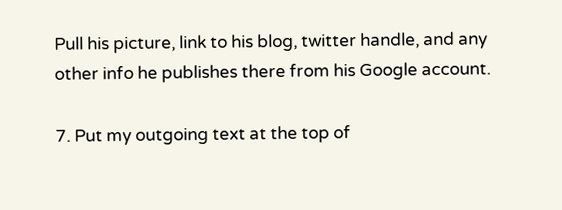Pull his picture, link to his blog, twitter handle, and any other info he publishes there from his Google account.

7. Put my outgoing text at the top of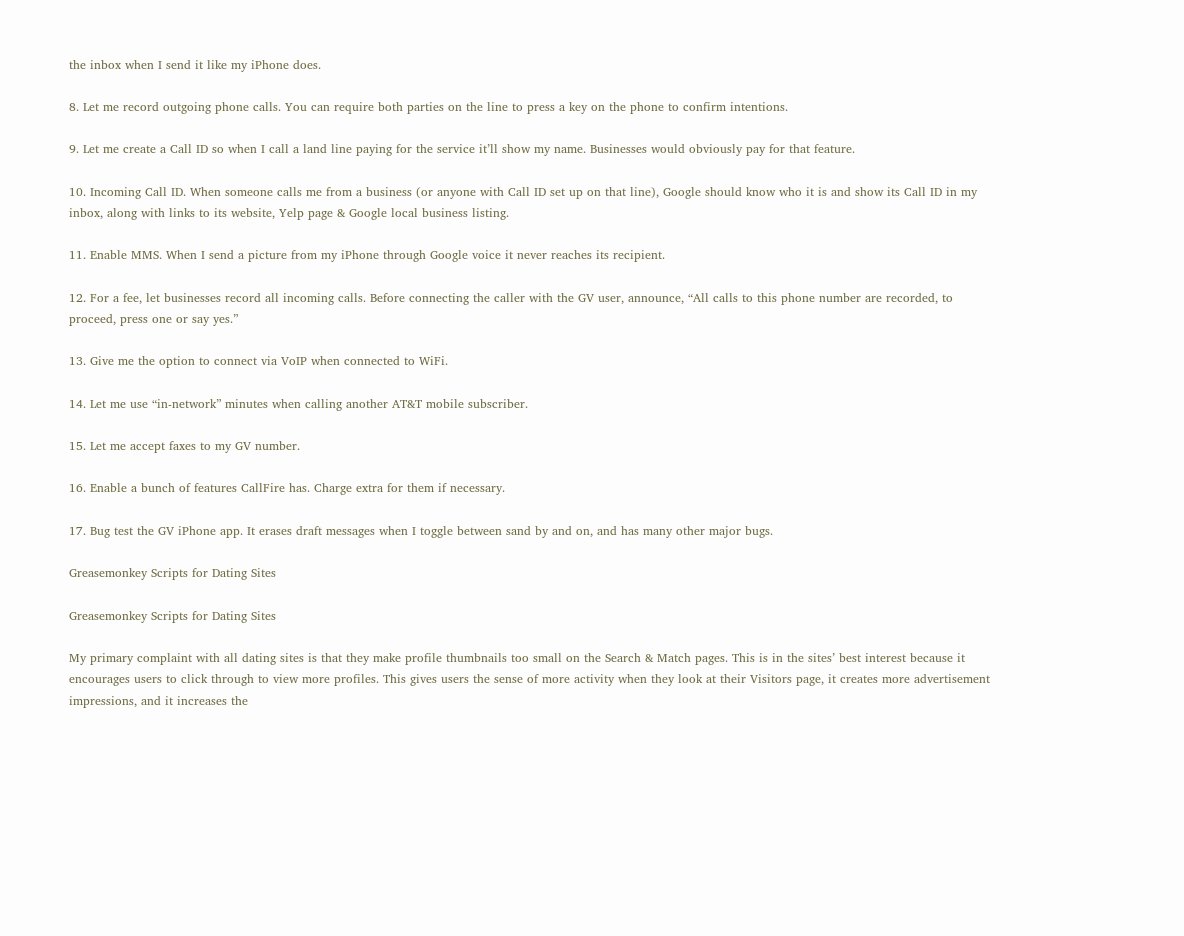the inbox when I send it like my iPhone does.

8. Let me record outgoing phone calls. You can require both parties on the line to press a key on the phone to confirm intentions.

9. Let me create a Call ID so when I call a land line paying for the service it’ll show my name. Businesses would obviously pay for that feature.

10. Incoming Call ID. When someone calls me from a business (or anyone with Call ID set up on that line), Google should know who it is and show its Call ID in my inbox, along with links to its website, Yelp page & Google local business listing.

11. Enable MMS. When I send a picture from my iPhone through Google voice it never reaches its recipient.

12. For a fee, let businesses record all incoming calls. Before connecting the caller with the GV user, announce, “All calls to this phone number are recorded, to proceed, press one or say yes.”

13. Give me the option to connect via VoIP when connected to WiFi.

14. Let me use “in-network” minutes when calling another AT&T mobile subscriber.

15. Let me accept faxes to my GV number.

16. Enable a bunch of features CallFire has. Charge extra for them if necessary.

17. Bug test the GV iPhone app. It erases draft messages when I toggle between sand by and on, and has many other major bugs.

Greasemonkey Scripts for Dating Sites

Greasemonkey Scripts for Dating Sites

My primary complaint with all dating sites is that they make profile thumbnails too small on the Search & Match pages. This is in the sites’ best interest because it encourages users to click through to view more profiles. This gives users the sense of more activity when they look at their Visitors page, it creates more advertisement impressions, and it increases the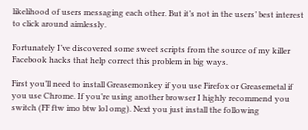likelihood of users messaging each other. But it’s not in the users’ best interest to click around aimlessly.

Fortunately I’ve discovered some sweet scripts from the source of my killer Facebook hacks that help correct this problem in big ways.

First you’ll need to install Greasemonkey if you use Firefox or Greasemetal if you use Chrome. If you’re using another browser I highly recommend you switch (FF ftw imo btw lol omg). Next you just install the following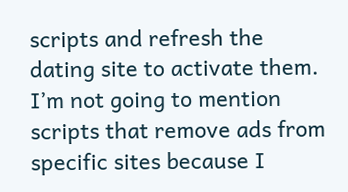scripts and refresh the dating site to activate them. I’m not going to mention scripts that remove ads from specific sites because I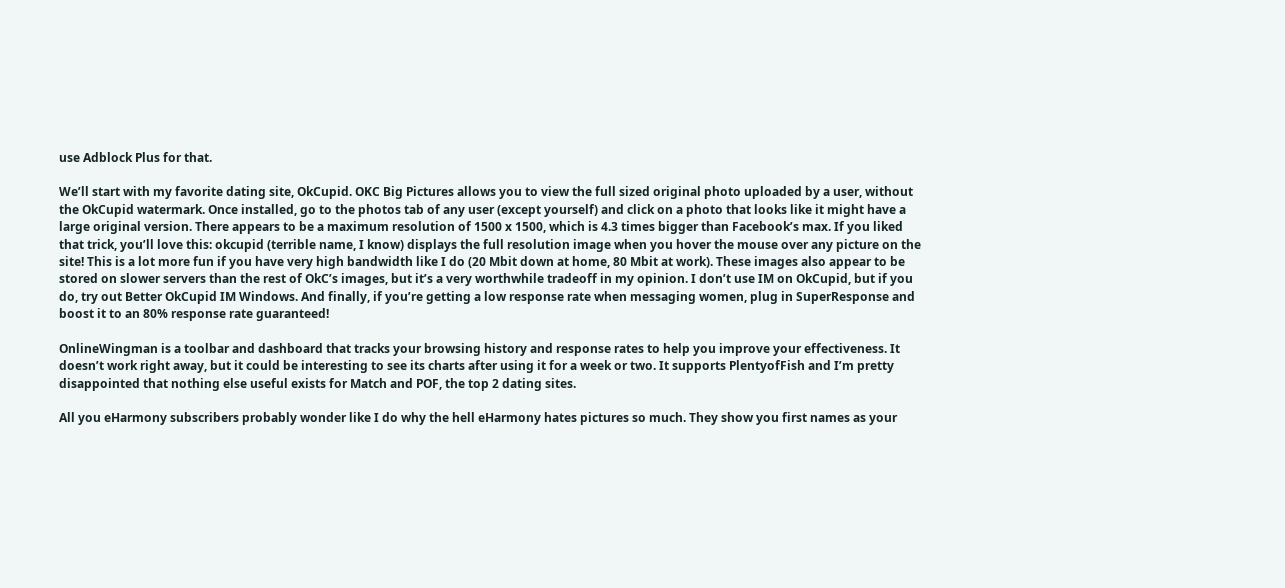use Adblock Plus for that.

We’ll start with my favorite dating site, OkCupid. OKC Big Pictures allows you to view the full sized original photo uploaded by a user, without the OkCupid watermark. Once installed, go to the photos tab of any user (except yourself) and click on a photo that looks like it might have a large original version. There appears to be a maximum resolution of 1500 x 1500, which is 4.3 times bigger than Facebook’s max. If you liked that trick, you’ll love this: okcupid (terrible name, I know) displays the full resolution image when you hover the mouse over any picture on the site! This is a lot more fun if you have very high bandwidth like I do (20 Mbit down at home, 80 Mbit at work). These images also appear to be stored on slower servers than the rest of OkC’s images, but it’s a very worthwhile tradeoff in my opinion. I don’t use IM on OkCupid, but if you do, try out Better OkCupid IM Windows. And finally, if you’re getting a low response rate when messaging women, plug in SuperResponse and boost it to an 80% response rate guaranteed!

OnlineWingman is a toolbar and dashboard that tracks your browsing history and response rates to help you improve your effectiveness. It doesn’t work right away, but it could be interesting to see its charts after using it for a week or two. It supports PlentyofFish and I’m pretty disappointed that nothing else useful exists for Match and POF, the top 2 dating sites.

All you eHarmony subscribers probably wonder like I do why the hell eHarmony hates pictures so much. They show you first names as your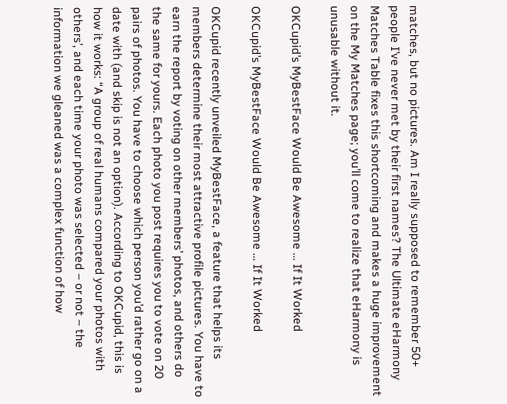matches, but no pictures. Am I really supposed to remember 50+ people I’ve never met by their first names? The Ultimate eHarmony Matches Table fixes this shortcoming and makes a huge improvement on the My Matches page; you’ll come to realize that eHarmony is unusable without it.

OKCupid’s MyBestFace Would Be Awesome … If It Worked

OKCupid’s MyBestFace Would Be Awesome … If It Worked

OKCupid recently unveiled MyBestFace, a feature that helps its members determine their most attractive profile pictures. You have to earn the report by voting on other members’ photos, and others do the same for yours. Each photo you post requires you to vote on 20 pairs of photos. You have to choose which person you’d rather go on a date with (and skip is not an option). According to OKCupid, this is how it works: “A group of real humans compared your photos with others’, and each time your photo was selected – or not – the information we gleaned was a complex function of how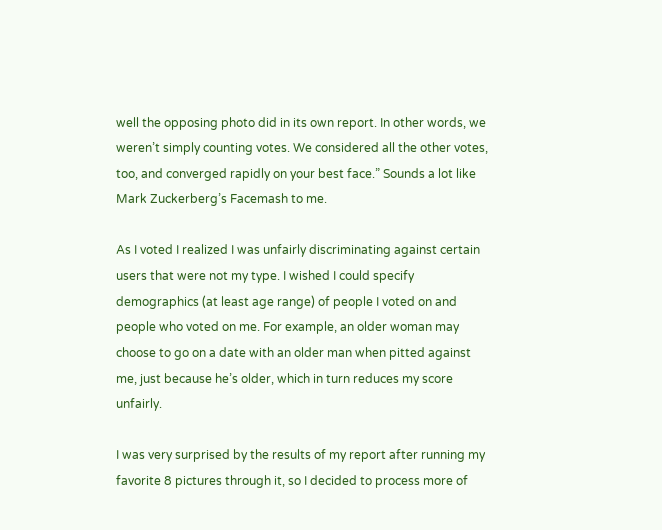well the opposing photo did in its own report. In other words, we weren’t simply counting votes. We considered all the other votes, too, and converged rapidly on your best face.” Sounds a lot like Mark Zuckerberg’s Facemash to me.

As I voted I realized I was unfairly discriminating against certain users that were not my type. I wished I could specify demographics (at least age range) of people I voted on and people who voted on me. For example, an older woman may choose to go on a date with an older man when pitted against me, just because he’s older, which in turn reduces my score unfairly.

I was very surprised by the results of my report after running my favorite 8 pictures through it, so I decided to process more of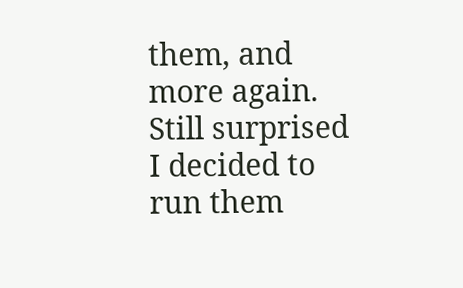them, and more again. Still surprised I decided to run them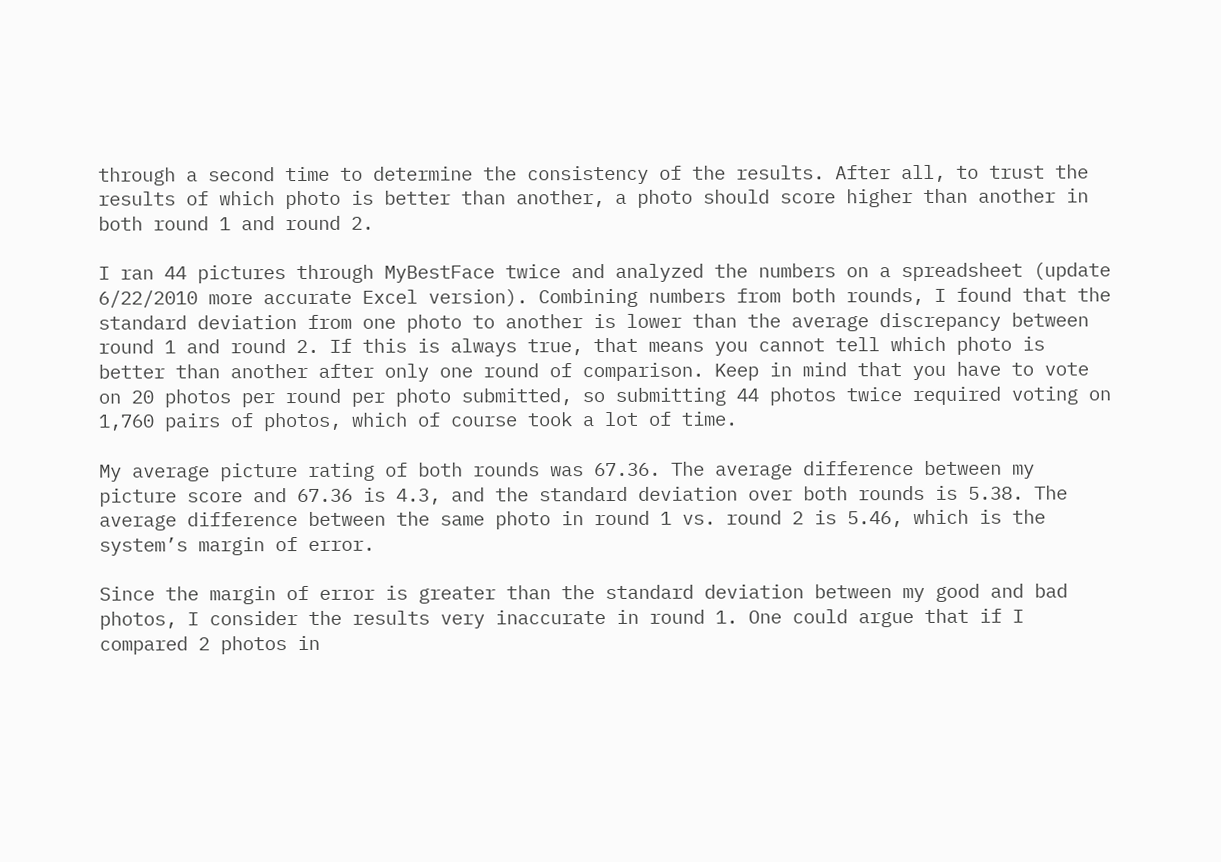through a second time to determine the consistency of the results. After all, to trust the results of which photo is better than another, a photo should score higher than another in both round 1 and round 2.

I ran 44 pictures through MyBestFace twice and analyzed the numbers on a spreadsheet (update 6/22/2010 more accurate Excel version). Combining numbers from both rounds, I found that the standard deviation from one photo to another is lower than the average discrepancy between round 1 and round 2. If this is always true, that means you cannot tell which photo is better than another after only one round of comparison. Keep in mind that you have to vote on 20 photos per round per photo submitted, so submitting 44 photos twice required voting on 1,760 pairs of photos, which of course took a lot of time.

My average picture rating of both rounds was 67.36. The average difference between my picture score and 67.36 is 4.3, and the standard deviation over both rounds is 5.38. The average difference between the same photo in round 1 vs. round 2 is 5.46, which is the system’s margin of error.

Since the margin of error is greater than the standard deviation between my good and bad photos, I consider the results very inaccurate in round 1. One could argue that if I compared 2 photos in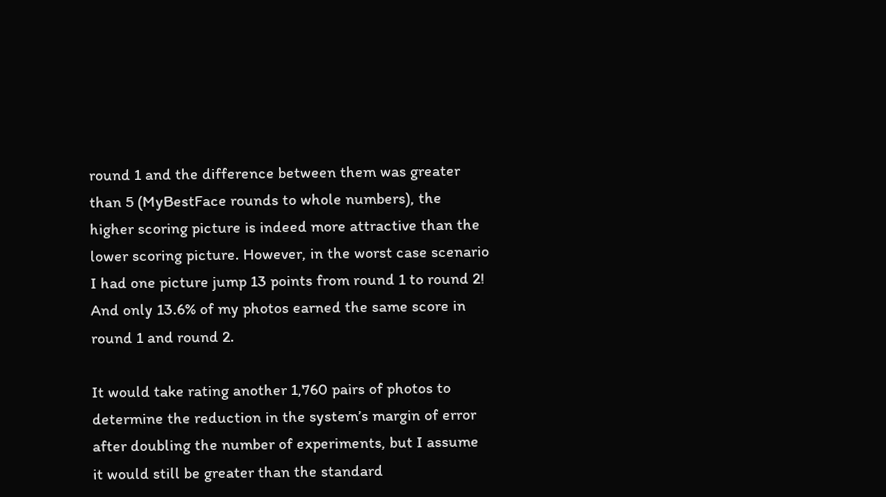round 1 and the difference between them was greater than 5 (MyBestFace rounds to whole numbers), the higher scoring picture is indeed more attractive than the lower scoring picture. However, in the worst case scenario I had one picture jump 13 points from round 1 to round 2! And only 13.6% of my photos earned the same score in round 1 and round 2.

It would take rating another 1,760 pairs of photos to determine the reduction in the system’s margin of error after doubling the number of experiments, but I assume it would still be greater than the standard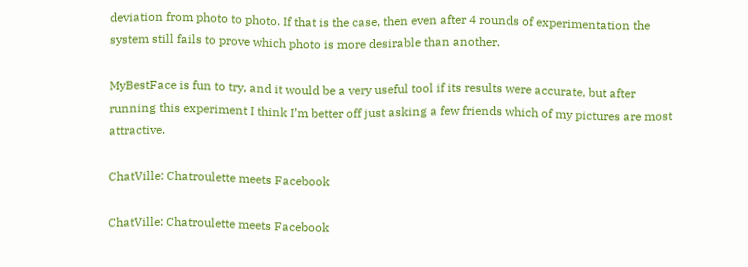deviation from photo to photo. If that is the case, then even after 4 rounds of experimentation the system still fails to prove which photo is more desirable than another.

MyBestFace is fun to try, and it would be a very useful tool if its results were accurate, but after running this experiment I think I’m better off just asking a few friends which of my pictures are most attractive.

ChatVille: Chatroulette meets Facebook

ChatVille: Chatroulette meets Facebook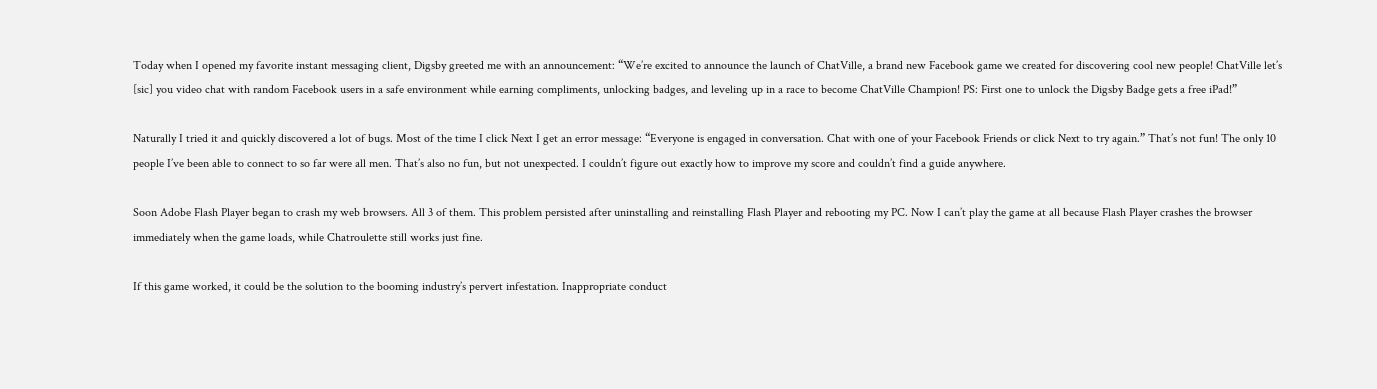Today when I opened my favorite instant messaging client, Digsby greeted me with an announcement: “We’re excited to announce the launch of ChatVille, a brand new Facebook game we created for discovering cool new people! ChatVille let’s [sic] you video chat with random Facebook users in a safe environment while earning compliments, unlocking badges, and leveling up in a race to become ChatVille Champion! PS: First one to unlock the Digsby Badge gets a free iPad!”

Naturally I tried it and quickly discovered a lot of bugs. Most of the time I click Next I get an error message: “Everyone is engaged in conversation. Chat with one of your Facebook Friends or click Next to try again.” That’s not fun! The only 10 people I’ve been able to connect to so far were all men. That’s also no fun, but not unexpected. I couldn’t figure out exactly how to improve my score and couldn’t find a guide anywhere.

Soon Adobe Flash Player began to crash my web browsers. All 3 of them. This problem persisted after uninstalling and reinstalling Flash Player and rebooting my PC. Now I can’t play the game at all because Flash Player crashes the browser immediately when the game loads, while Chatroulette still works just fine.

If this game worked, it could be the solution to the booming industry’s pervert infestation. Inappropriate conduct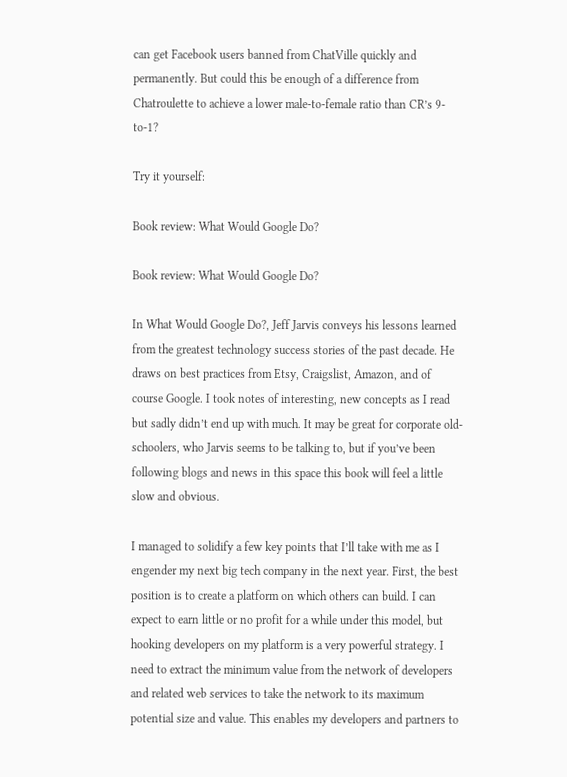can get Facebook users banned from ChatVille quickly and permanently. But could this be enough of a difference from Chatroulette to achieve a lower male-to-female ratio than CR’s 9-to-1?

Try it yourself:

Book review: What Would Google Do?

Book review: What Would Google Do?

In What Would Google Do?, Jeff Jarvis conveys his lessons learned from the greatest technology success stories of the past decade. He draws on best practices from Etsy, Craigslist, Amazon, and of course Google. I took notes of interesting, new concepts as I read but sadly didn’t end up with much. It may be great for corporate old-schoolers, who Jarvis seems to be talking to, but if you’ve been following blogs and news in this space this book will feel a little slow and obvious.

I managed to solidify a few key points that I’ll take with me as I engender my next big tech company in the next year. First, the best position is to create a platform on which others can build. I can expect to earn little or no profit for a while under this model, but hooking developers on my platform is a very powerful strategy. I need to extract the minimum value from the network of developers and related web services to take the network to its maximum potential size and value. This enables my developers and partners to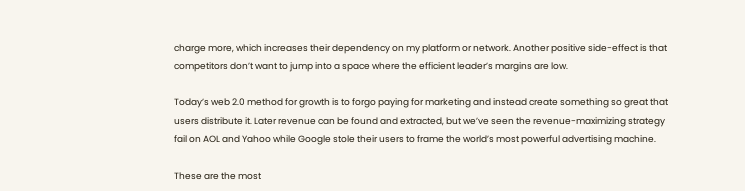charge more, which increases their dependency on my platform or network. Another positive side-effect is that competitors don’t want to jump into a space where the efficient leader’s margins are low.

Today’s web 2.0 method for growth is to forgo paying for marketing and instead create something so great that users distribute it. Later revenue can be found and extracted, but we’ve seen the revenue-maximizing strategy fail on AOL and Yahoo while Google stole their users to frame the world’s most powerful advertising machine.

These are the most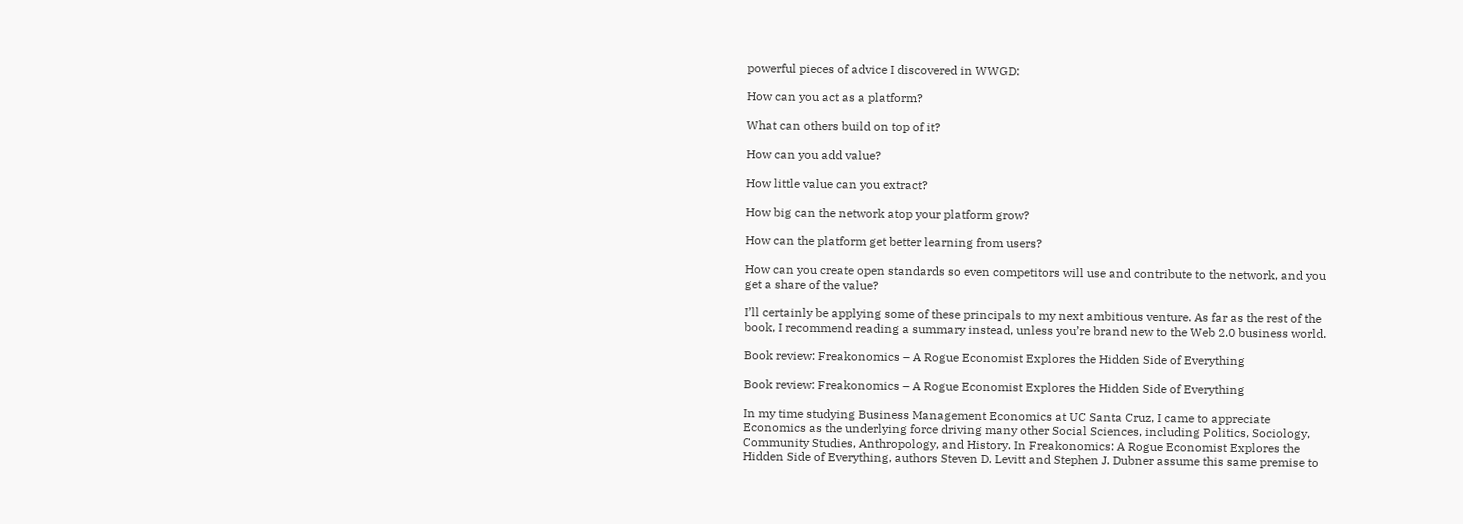powerful pieces of advice I discovered in WWGD:

How can you act as a platform?

What can others build on top of it?

How can you add value?

How little value can you extract?

How big can the network atop your platform grow?

How can the platform get better learning from users?

How can you create open standards so even competitors will use and contribute to the network, and you get a share of the value?

I’ll certainly be applying some of these principals to my next ambitious venture. As far as the rest of the book, I recommend reading a summary instead, unless you’re brand new to the Web 2.0 business world.

Book review: Freakonomics – A Rogue Economist Explores the Hidden Side of Everything

Book review: Freakonomics – A Rogue Economist Explores the Hidden Side of Everything

In my time studying Business Management Economics at UC Santa Cruz, I came to appreciate Economics as the underlying force driving many other Social Sciences, including Politics, Sociology, Community Studies, Anthropology, and History. In Freakonomics: A Rogue Economist Explores the Hidden Side of Everything, authors Steven D. Levitt and Stephen J. Dubner assume this same premise to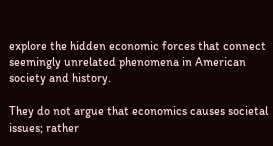explore the hidden economic forces that connect seemingly unrelated phenomena in American society and history.

They do not argue that economics causes societal issues; rather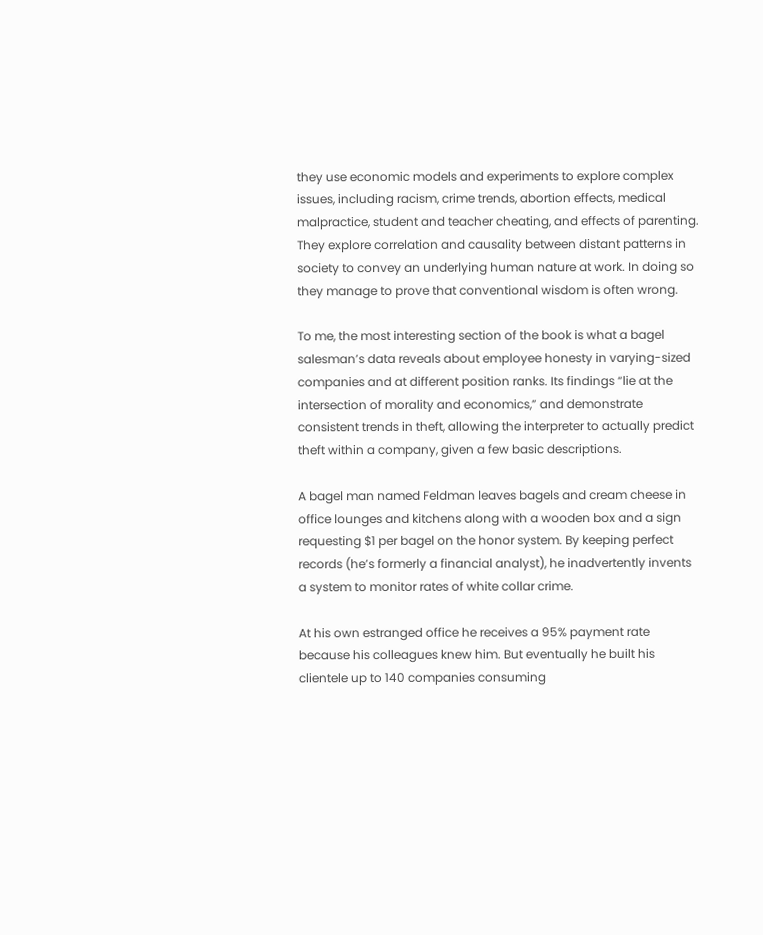they use economic models and experiments to explore complex issues, including racism, crime trends, abortion effects, medical malpractice, student and teacher cheating, and effects of parenting. They explore correlation and causality between distant patterns in society to convey an underlying human nature at work. In doing so they manage to prove that conventional wisdom is often wrong.

To me, the most interesting section of the book is what a bagel salesman’s data reveals about employee honesty in varying-sized companies and at different position ranks. Its findings “lie at the intersection of morality and economics,” and demonstrate consistent trends in theft, allowing the interpreter to actually predict theft within a company, given a few basic descriptions.

A bagel man named Feldman leaves bagels and cream cheese in office lounges and kitchens along with a wooden box and a sign requesting $1 per bagel on the honor system. By keeping perfect records (he’s formerly a financial analyst), he inadvertently invents a system to monitor rates of white collar crime.

At his own estranged office he receives a 95% payment rate because his colleagues knew him. But eventually he built his clientele up to 140 companies consuming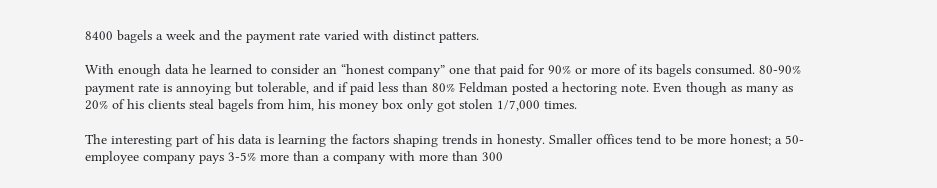8400 bagels a week and the payment rate varied with distinct patters.

With enough data he learned to consider an “honest company” one that paid for 90% or more of its bagels consumed. 80-90% payment rate is annoying but tolerable, and if paid less than 80% Feldman posted a hectoring note. Even though as many as 20% of his clients steal bagels from him, his money box only got stolen 1/7,000 times.

The interesting part of his data is learning the factors shaping trends in honesty. Smaller offices tend to be more honest; a 50-employee company pays 3-5% more than a company with more than 300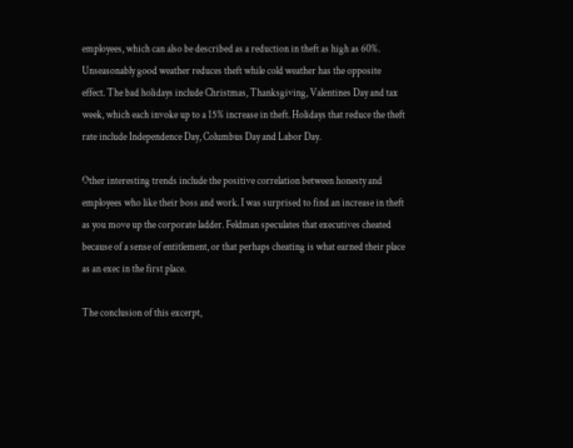employees, which can also be described as a reduction in theft as high as 60%. Unseasonably good weather reduces theft while cold weather has the opposite effect. The bad holidays include Christmas, Thanksgiving, Valentines Day and tax week, which each invoke up to a 15% increase in theft. Holidays that reduce the theft rate include Independence Day, Columbus Day and Labor Day.

Other interesting trends include the positive correlation between honesty and employees who like their boss and work. I was surprised to find an increase in theft as you move up the corporate ladder. Feldman speculates that executives cheated because of a sense of entitlement, or that perhaps cheating is what earned their place as an exec in the first place.

The conclusion of this excerpt,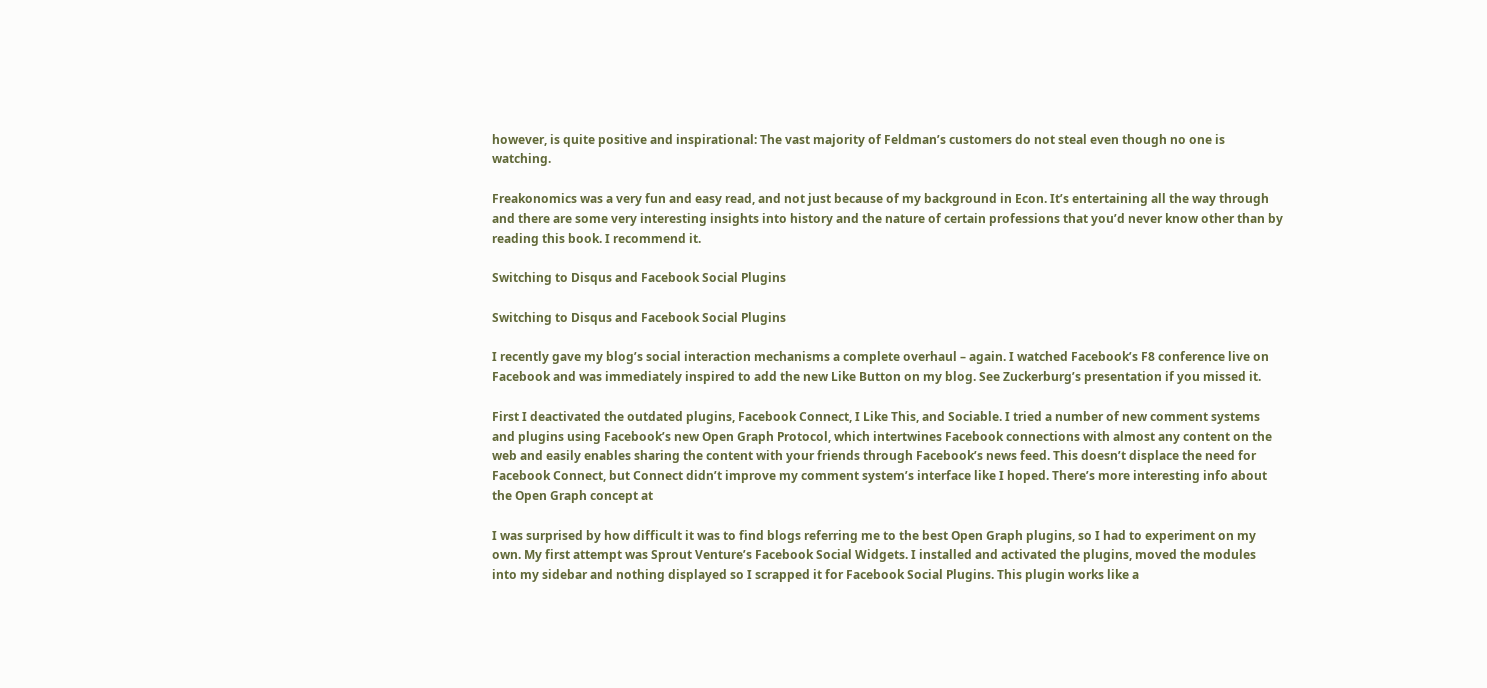however, is quite positive and inspirational: The vast majority of Feldman’s customers do not steal even though no one is watching.

Freakonomics was a very fun and easy read, and not just because of my background in Econ. It’s entertaining all the way through and there are some very interesting insights into history and the nature of certain professions that you’d never know other than by reading this book. I recommend it.

Switching to Disqus and Facebook Social Plugins

Switching to Disqus and Facebook Social Plugins

I recently gave my blog’s social interaction mechanisms a complete overhaul – again. I watched Facebook’s F8 conference live on Facebook and was immediately inspired to add the new Like Button on my blog. See Zuckerburg’s presentation if you missed it.

First I deactivated the outdated plugins, Facebook Connect, I Like This, and Sociable. I tried a number of new comment systems and plugins using Facebook’s new Open Graph Protocol, which intertwines Facebook connections with almost any content on the web and easily enables sharing the content with your friends through Facebook’s news feed. This doesn’t displace the need for Facebook Connect, but Connect didn’t improve my comment system’s interface like I hoped. There’s more interesting info about the Open Graph concept at

I was surprised by how difficult it was to find blogs referring me to the best Open Graph plugins, so I had to experiment on my own. My first attempt was Sprout Venture’s Facebook Social Widgets. I installed and activated the plugins, moved the modules into my sidebar and nothing displayed so I scrapped it for Facebook Social Plugins. This plugin works like a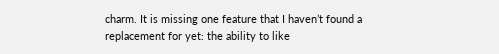charm. It is missing one feature that I haven’t found a replacement for yet: the ability to like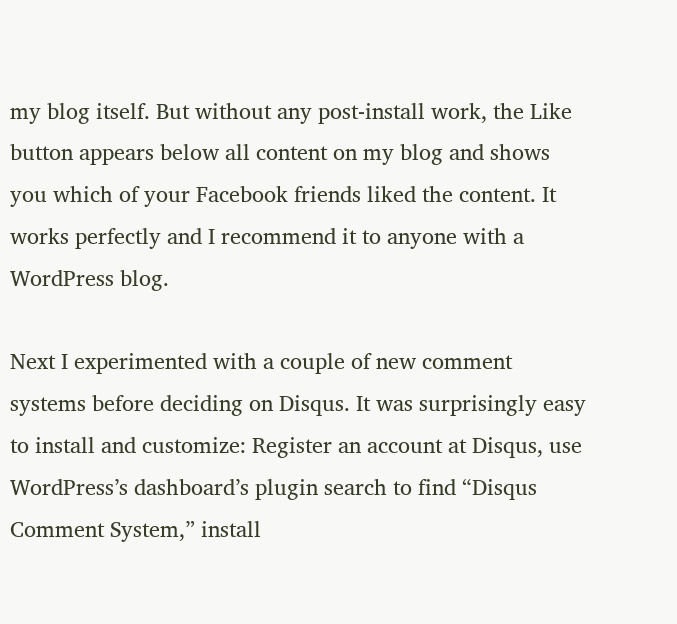my blog itself. But without any post-install work, the Like button appears below all content on my blog and shows you which of your Facebook friends liked the content. It works perfectly and I recommend it to anyone with a WordPress blog.

Next I experimented with a couple of new comment systems before deciding on Disqus. It was surprisingly easy to install and customize: Register an account at Disqus, use WordPress’s dashboard’s plugin search to find “Disqus Comment System,” install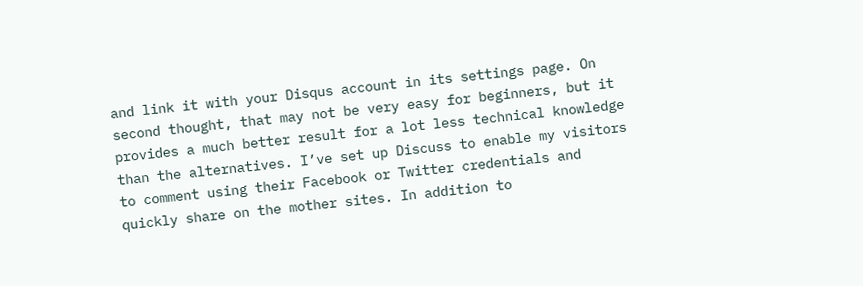and link it with your Disqus account in its settings page. On second thought, that may not be very easy for beginners, but it provides a much better result for a lot less technical knowledge than the alternatives. I’ve set up Discuss to enable my visitors to comment using their Facebook or Twitter credentials and quickly share on the mother sites. In addition to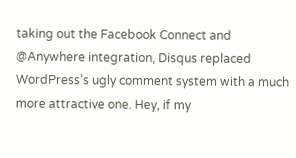taking out the Facebook Connect and @Anywhere integration, Disqus replaced WordPress’s ugly comment system with a much more attractive one. Hey, if my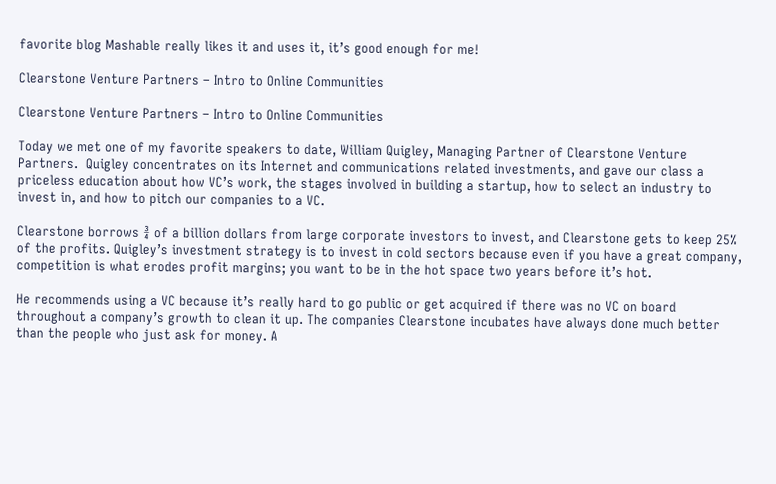favorite blog Mashable really likes it and uses it, it’s good enough for me!

Clearstone Venture Partners – Intro to Online Communities

Clearstone Venture Partners – Intro to Online Communities

Today we met one of my favorite speakers to date, William Quigley, Managing Partner of Clearstone Venture Partners.  Quigley concentrates on its Internet and communications related investments, and gave our class a priceless education about how VC’s work, the stages involved in building a startup, how to select an industry to invest in, and how to pitch our companies to a VC.

Clearstone borrows ¾ of a billion dollars from large corporate investors to invest, and Clearstone gets to keep 25% of the profits. Quigley’s investment strategy is to invest in cold sectors because even if you have a great company, competition is what erodes profit margins; you want to be in the hot space two years before it’s hot.

He recommends using a VC because it’s really hard to go public or get acquired if there was no VC on board throughout a company’s growth to clean it up. The companies Clearstone incubates have always done much better than the people who just ask for money. A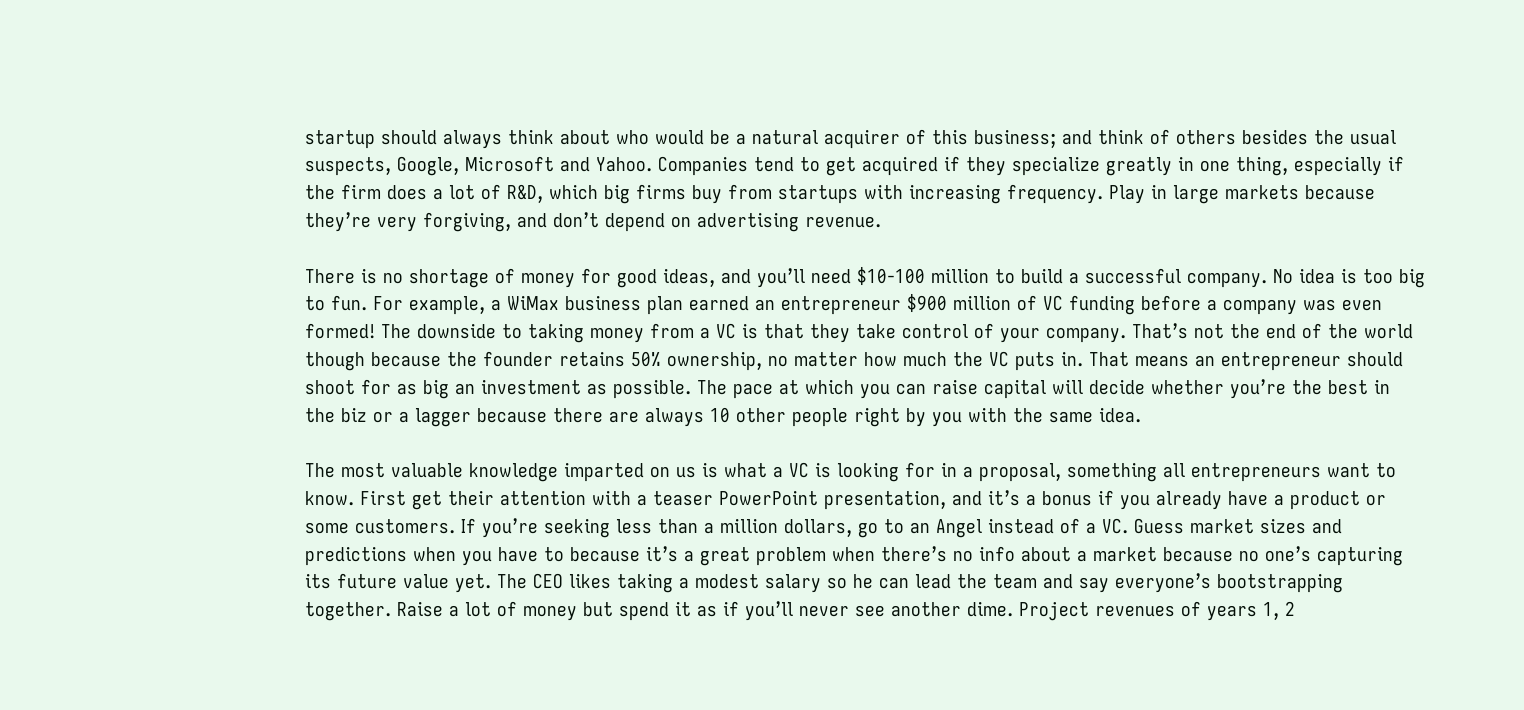startup should always think about who would be a natural acquirer of this business; and think of others besides the usual suspects, Google, Microsoft and Yahoo. Companies tend to get acquired if they specialize greatly in one thing, especially if the firm does a lot of R&D, which big firms buy from startups with increasing frequency. Play in large markets because they’re very forgiving, and don’t depend on advertising revenue.

There is no shortage of money for good ideas, and you’ll need $10-100 million to build a successful company. No idea is too big to fun. For example, a WiMax business plan earned an entrepreneur $900 million of VC funding before a company was even formed! The downside to taking money from a VC is that they take control of your company. That’s not the end of the world though because the founder retains 50% ownership, no matter how much the VC puts in. That means an entrepreneur should shoot for as big an investment as possible. The pace at which you can raise capital will decide whether you’re the best in the biz or a lagger because there are always 10 other people right by you with the same idea.

The most valuable knowledge imparted on us is what a VC is looking for in a proposal, something all entrepreneurs want to know. First get their attention with a teaser PowerPoint presentation, and it’s a bonus if you already have a product or some customers. If you’re seeking less than a million dollars, go to an Angel instead of a VC. Guess market sizes and predictions when you have to because it’s a great problem when there’s no info about a market because no one’s capturing its future value yet. The CEO likes taking a modest salary so he can lead the team and say everyone’s bootstrapping together. Raise a lot of money but spend it as if you’ll never see another dime. Project revenues of years 1, 2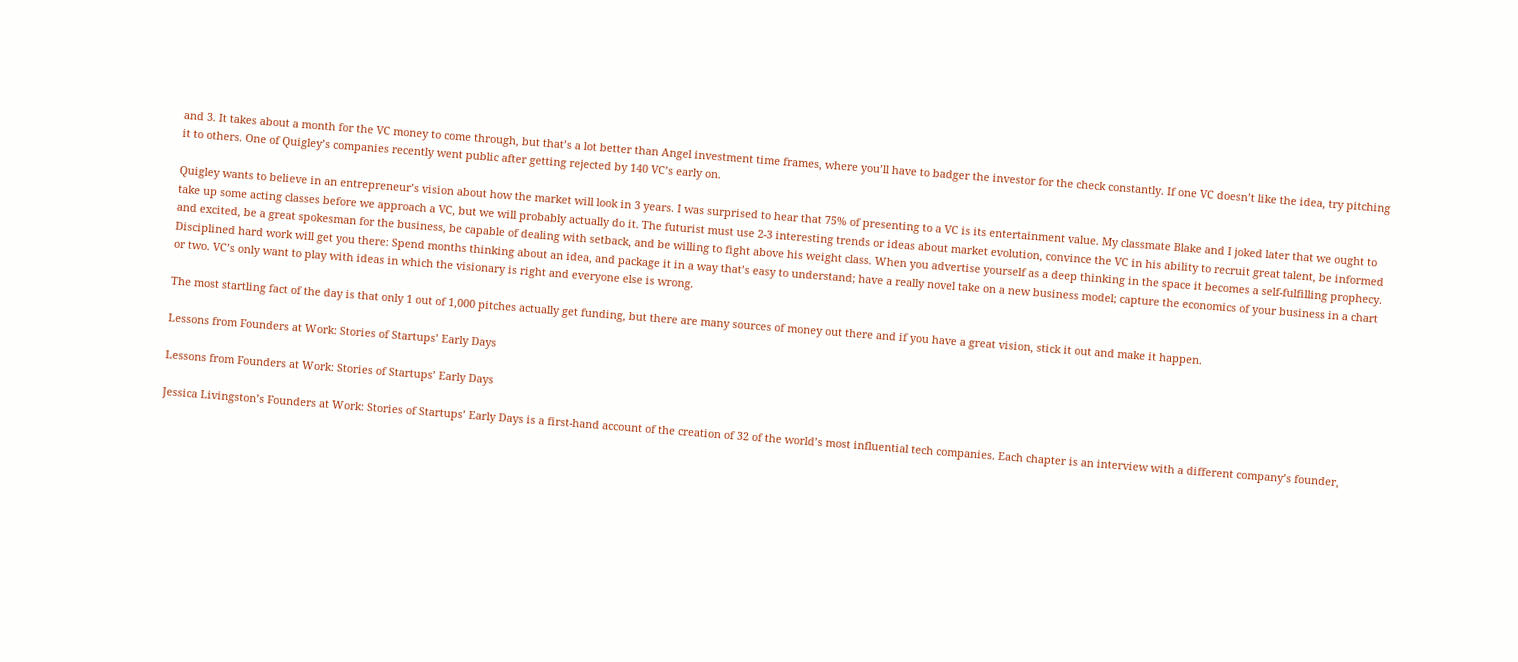and 3. It takes about a month for the VC money to come through, but that’s a lot better than Angel investment time frames, where you’ll have to badger the investor for the check constantly. If one VC doesn’t like the idea, try pitching it to others. One of Quigley’s companies recently went public after getting rejected by 140 VC’s early on.

Quigley wants to believe in an entrepreneur’s vision about how the market will look in 3 years. I was surprised to hear that 75% of presenting to a VC is its entertainment value. My classmate Blake and I joked later that we ought to take up some acting classes before we approach a VC, but we will probably actually do it. The futurist must use 2-3 interesting trends or ideas about market evolution, convince the VC in his ability to recruit great talent, be informed and excited, be a great spokesman for the business, be capable of dealing with setback, and be willing to fight above his weight class. When you advertise yourself as a deep thinking in the space it becomes a self-fulfilling prophecy. Disciplined hard work will get you there: Spend months thinking about an idea, and package it in a way that’s easy to understand; have a really novel take on a new business model; capture the economics of your business in a chart or two. VC’s only want to play with ideas in which the visionary is right and everyone else is wrong.

The most startling fact of the day is that only 1 out of 1,000 pitches actually get funding, but there are many sources of money out there and if you have a great vision, stick it out and make it happen.

Lessons from Founders at Work: Stories of Startups’ Early Days

Lessons from Founders at Work: Stories of Startups’ Early Days

Jessica Livingston’s Founders at Work: Stories of Startups’ Early Days is a first-hand account of the creation of 32 of the world’s most influential tech companies. Each chapter is an interview with a different company’s founder,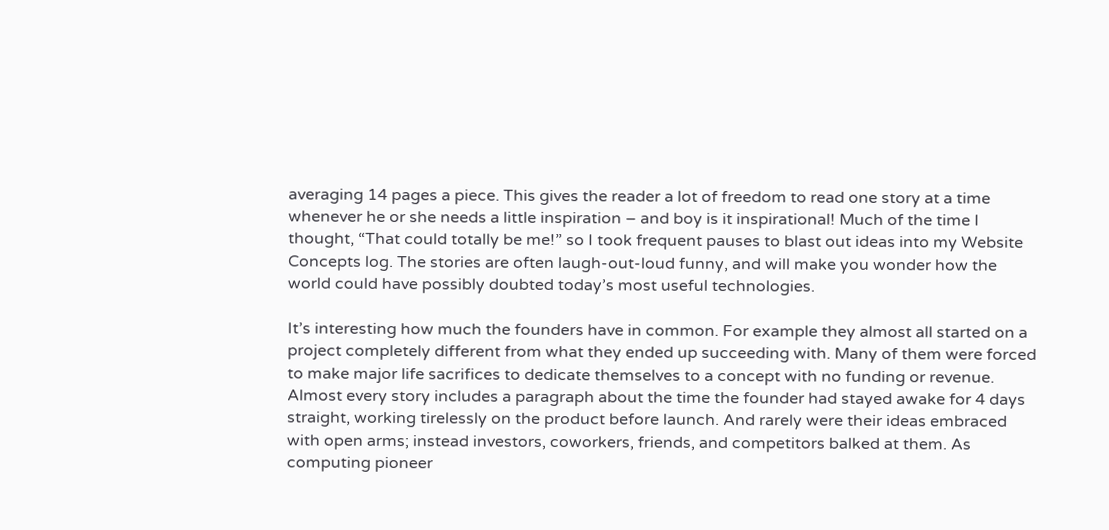averaging 14 pages a piece. This gives the reader a lot of freedom to read one story at a time whenever he or she needs a little inspiration – and boy is it inspirational! Much of the time I thought, “That could totally be me!” so I took frequent pauses to blast out ideas into my Website Concepts log. The stories are often laugh-out-loud funny, and will make you wonder how the world could have possibly doubted today’s most useful technologies.

It’s interesting how much the founders have in common. For example they almost all started on a project completely different from what they ended up succeeding with. Many of them were forced to make major life sacrifices to dedicate themselves to a concept with no funding or revenue. Almost every story includes a paragraph about the time the founder had stayed awake for 4 days straight, working tirelessly on the product before launch. And rarely were their ideas embraced with open arms; instead investors, coworkers, friends, and competitors balked at them. As computing pioneer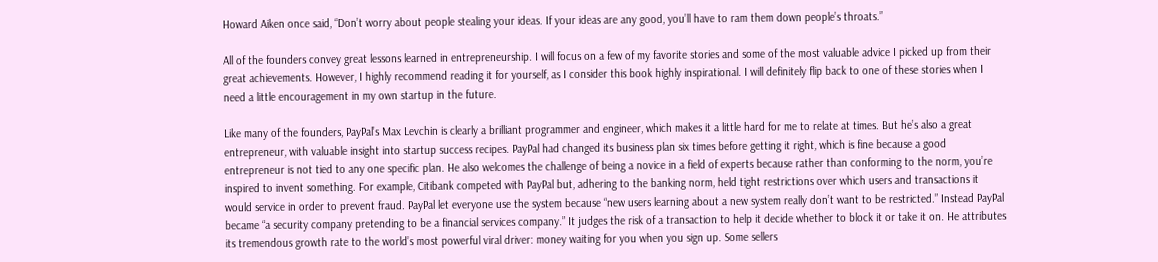Howard Aiken once said, “Don’t worry about people stealing your ideas. If your ideas are any good, you’ll have to ram them down people’s throats.”

All of the founders convey great lessons learned in entrepreneurship. I will focus on a few of my favorite stories and some of the most valuable advice I picked up from their great achievements. However, I highly recommend reading it for yourself, as I consider this book highly inspirational. I will definitely flip back to one of these stories when I need a little encouragement in my own startup in the future.

Like many of the founders, PayPal’s Max Levchin is clearly a brilliant programmer and engineer, which makes it a little hard for me to relate at times. But he’s also a great entrepreneur, with valuable insight into startup success recipes. PayPal had changed its business plan six times before getting it right, which is fine because a good entrepreneur is not tied to any one specific plan. He also welcomes the challenge of being a novice in a field of experts because rather than conforming to the norm, you’re inspired to invent something. For example, Citibank competed with PayPal but, adhering to the banking norm, held tight restrictions over which users and transactions it would service in order to prevent fraud. PayPal let everyone use the system because “new users learning about a new system really don’t want to be restricted.” Instead PayPal became “a security company pretending to be a financial services company.” It judges the risk of a transaction to help it decide whether to block it or take it on. He attributes its tremendous growth rate to the world’s most powerful viral driver: money waiting for you when you sign up. Some sellers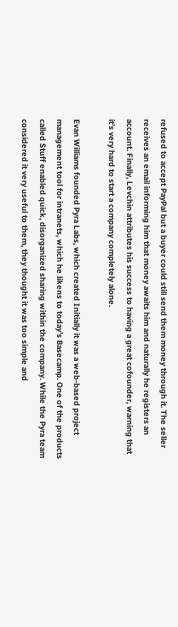refused to accept PayPal but a buyer could still send them money through it. The seller receives an email informing him that money awaits him and naturally he registers an account. Finally, Levchin attributes his success to having a great cofounder, warning that it’s very hard to start a company completely alone.

Evan Williams founded Pyra Labs, which created Initially it was a web-based project management tool for intranets, which he likens to today’s Basecamp. One of the products called Stuff enabled quick, disorganized sharing within the company. While the Pyra team considered it very useful to them, they thought it was too simple and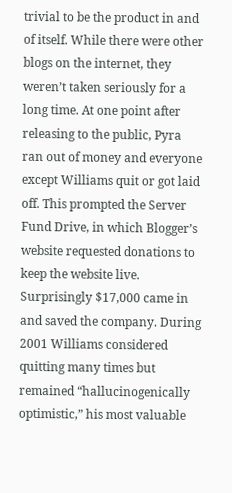trivial to be the product in and of itself. While there were other blogs on the internet, they weren’t taken seriously for a long time. At one point after releasing to the public, Pyra ran out of money and everyone except Williams quit or got laid off. This prompted the Server Fund Drive, in which Blogger’s website requested donations to keep the website live. Surprisingly $17,000 came in and saved the company. During 2001 Williams considered quitting many times but remained “hallucinogenically optimistic,” his most valuable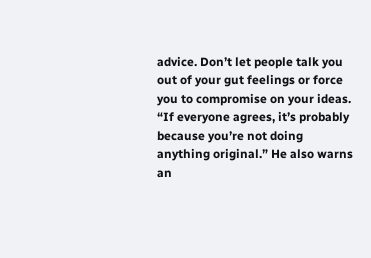advice. Don’t let people talk you out of your gut feelings or force you to compromise on your ideas. “If everyone agrees, it’s probably because you’re not doing anything original.” He also warns an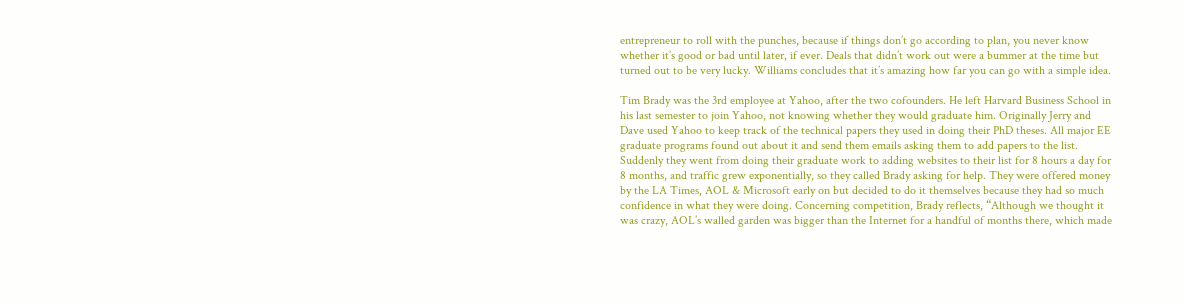entrepreneur to roll with the punches, because if things don’t go according to plan, you never know whether it’s good or bad until later, if ever. Deals that didn’t work out were a bummer at the time but turned out to be very lucky. Williams concludes that it’s amazing how far you can go with a simple idea.

Tim Brady was the 3rd employee at Yahoo, after the two cofounders. He left Harvard Business School in his last semester to join Yahoo, not knowing whether they would graduate him. Originally Jerry and Dave used Yahoo to keep track of the technical papers they used in doing their PhD theses. All major EE graduate programs found out about it and send them emails asking them to add papers to the list. Suddenly they went from doing their graduate work to adding websites to their list for 8 hours a day for 8 months, and traffic grew exponentially, so they called Brady asking for help. They were offered money by the LA Times, AOL & Microsoft early on but decided to do it themselves because they had so much confidence in what they were doing. Concerning competition, Brady reflects, “Although we thought it was crazy, AOL’s walled garden was bigger than the Internet for a handful of months there, which made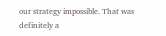our strategy impossible. That was definitely a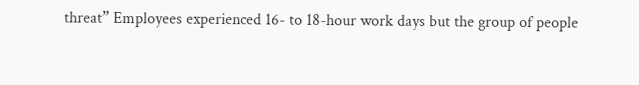threat” Employees experienced 16- to 18-hour work days but the group of people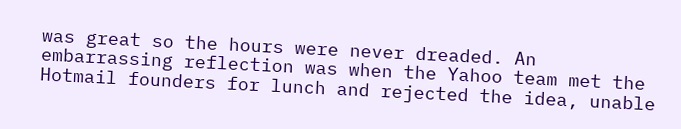was great so the hours were never dreaded. An embarrassing reflection was when the Yahoo team met the Hotmail founders for lunch and rejected the idea, unable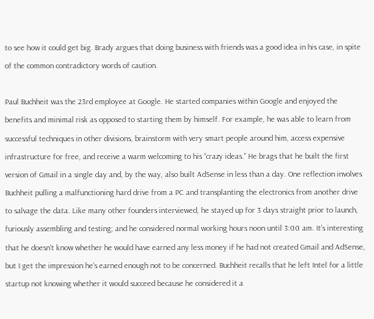to see how it could get big. Brady argues that doing business with friends was a good idea in his case, in spite of the common contradictory words of caution.

Paul Buchheit was the 23rd employee at Google. He started companies within Google and enjoyed the benefits and minimal risk as opposed to starting them by himself. For example, he was able to learn from successful techniques in other divisions, brainstorm with very smart people around him, access expensive infrastructure for free, and receive a warm welcoming to his “crazy ideas.” He brags that he built the first version of Gmail in a single day and, by the way, also built AdSense in less than a day. One reflection involves Buchheit pulling a malfunctioning hard drive from a PC and transplanting the electronics from another drive to salvage the data. Like many other founders interviewed, he stayed up for 3 days straight prior to launch, furiously assembling and testing; and he considered normal working hours noon until 3:00 am. It’s interesting that he doesn’t know whether he would have earned any less money if he had not created Gmail and AdSense, but I get the impression he’s earned enough not to be concerned. Buchheit recalls that he left Intel for a little startup not knowing whether it would succeed because he considered it a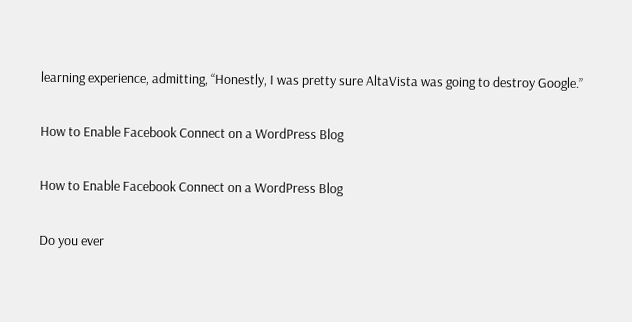learning experience, admitting, “Honestly, I was pretty sure AltaVista was going to destroy Google.”

How to Enable Facebook Connect on a WordPress Blog

How to Enable Facebook Connect on a WordPress Blog

Do you ever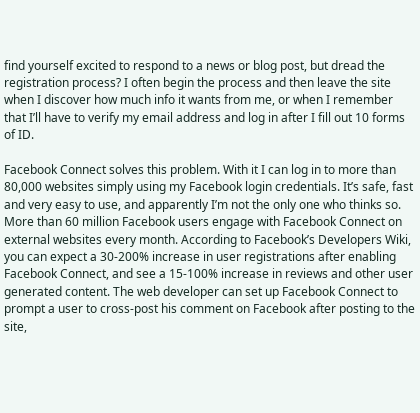find yourself excited to respond to a news or blog post, but dread the registration process? I often begin the process and then leave the site when I discover how much info it wants from me, or when I remember that I’ll have to verify my email address and log in after I fill out 10 forms of ID.

Facebook Connect solves this problem. With it I can log in to more than 80,000 websites simply using my Facebook login credentials. It’s safe, fast and very easy to use, and apparently I’m not the only one who thinks so. More than 60 million Facebook users engage with Facebook Connect on external websites every month. According to Facebook’s Developers Wiki, you can expect a 30-200% increase in user registrations after enabling Facebook Connect, and see a 15-100% increase in reviews and other user generated content. The web developer can set up Facebook Connect to prompt a user to cross-post his comment on Facebook after posting to the site,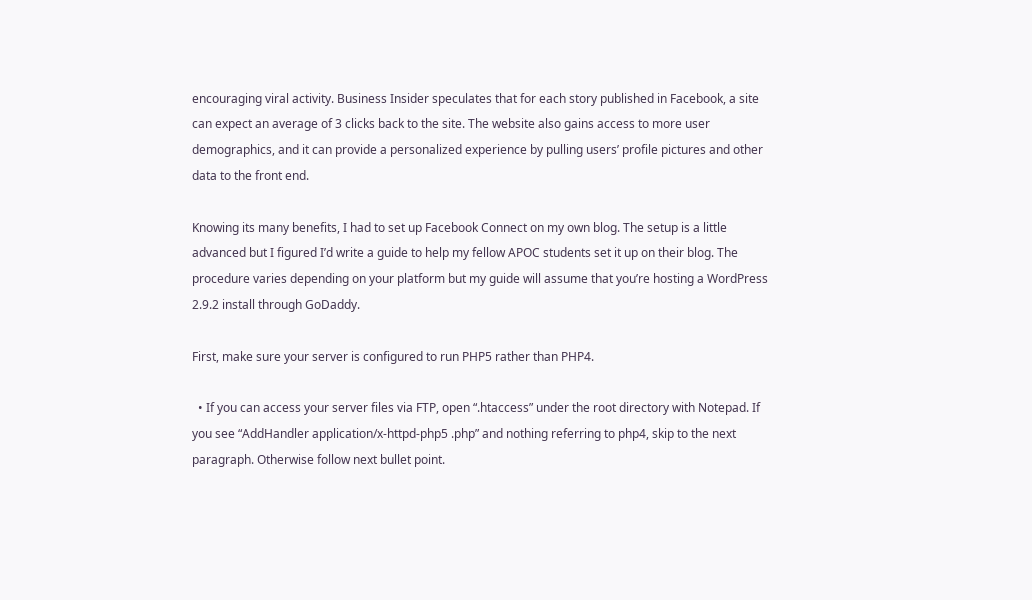encouraging viral activity. Business Insider speculates that for each story published in Facebook, a site can expect an average of 3 clicks back to the site. The website also gains access to more user demographics, and it can provide a personalized experience by pulling users’ profile pictures and other data to the front end.

Knowing its many benefits, I had to set up Facebook Connect on my own blog. The setup is a little advanced but I figured I’d write a guide to help my fellow APOC students set it up on their blog. The procedure varies depending on your platform but my guide will assume that you’re hosting a WordPress 2.9.2 install through GoDaddy.

First, make sure your server is configured to run PHP5 rather than PHP4.

  • If you can access your server files via FTP, open “.htaccess” under the root directory with Notepad. If you see “AddHandler application/x-httpd-php5 .php” and nothing referring to php4, skip to the next paragraph. Otherwise follow next bullet point.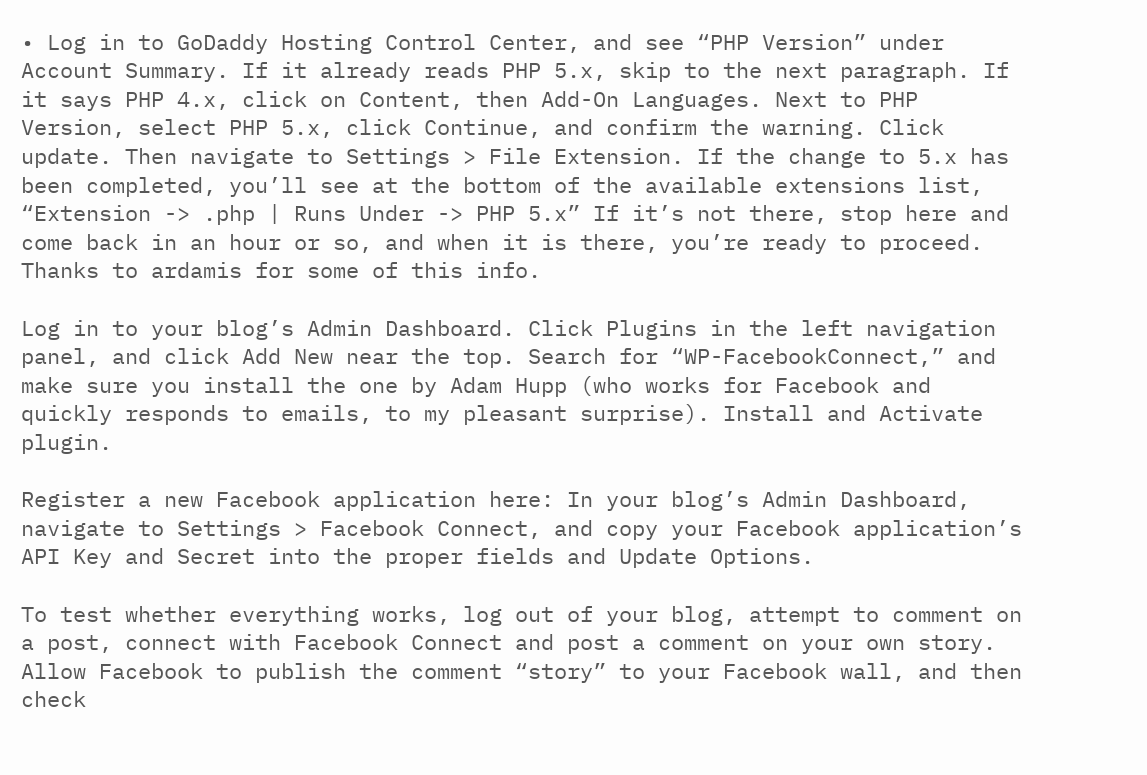• Log in to GoDaddy Hosting Control Center, and see “PHP Version” under Account Summary. If it already reads PHP 5.x, skip to the next paragraph. If it says PHP 4.x, click on Content, then Add-On Languages. Next to PHP Version, select PHP 5.x, click Continue, and confirm the warning. Click update. Then navigate to Settings > File Extension. If the change to 5.x has been completed, you’ll see at the bottom of the available extensions list, “Extension -> .php | Runs Under -> PHP 5.x” If it’s not there, stop here and come back in an hour or so, and when it is there, you’re ready to proceed. Thanks to ardamis for some of this info.

Log in to your blog’s Admin Dashboard. Click Plugins in the left navigation panel, and click Add New near the top. Search for “WP-FacebookConnect,” and make sure you install the one by Adam Hupp (who works for Facebook and quickly responds to emails, to my pleasant surprise). Install and Activate plugin.

Register a new Facebook application here: In your blog’s Admin Dashboard, navigate to Settings > Facebook Connect, and copy your Facebook application’s API Key and Secret into the proper fields and Update Options.

To test whether everything works, log out of your blog, attempt to comment on a post, connect with Facebook Connect and post a comment on your own story. Allow Facebook to publish the comment “story” to your Facebook wall, and then check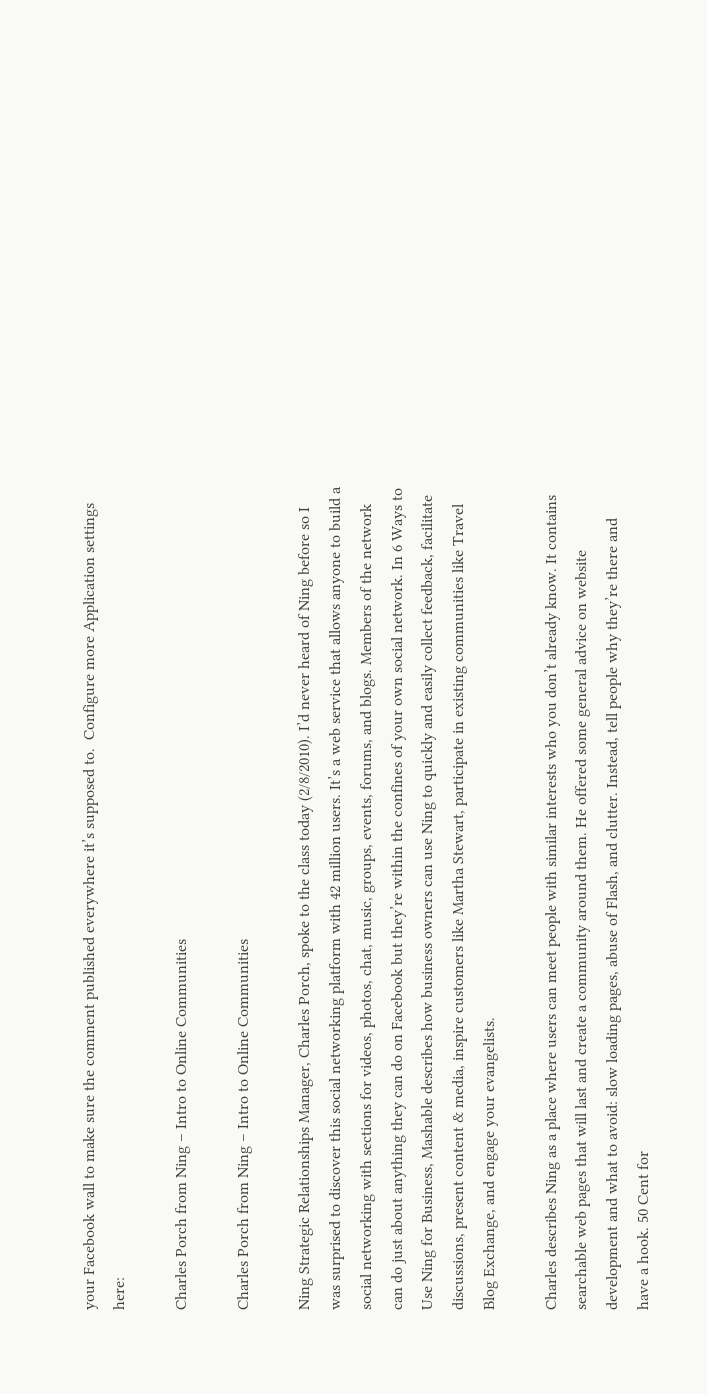your Facebook wall to make sure the comment published everywhere it’s supposed to.  Configure more Application settings here:

Charles Porch from Ning – Intro to Online Communities

Charles Porch from Ning – Intro to Online Communities

Ning Strategic Relationships Manager, Charles Porch, spoke to the class today (2/8/2010). I’d never heard of Ning before so I was surprised to discover this social networking platform with 42 million users. It’s a web service that allows anyone to build a social networking with sections for videos, photos, chat, music, groups, events, forums, and blogs. Members of the network can do just about anything they can do on Facebook but they’re within the confines of your own social network. In 6 Ways to Use Ning for Business, Mashable describes how business owners can use Ning to quickly and easily collect feedback, facilitate discussions, present content & media, inspire customers like Martha Stewart, participate in existing communities like Travel Blog Exchange, and engage your evangelists.

Charles describes Ning as a place where users can meet people with similar interests who you don’t already know. It contains searchable web pages that will last and create a community around them. He offered some general advice on website development and what to avoid: slow loading pages, abuse of Flash, and clutter. Instead, tell people why they’re there and have a hook. 50 Cent for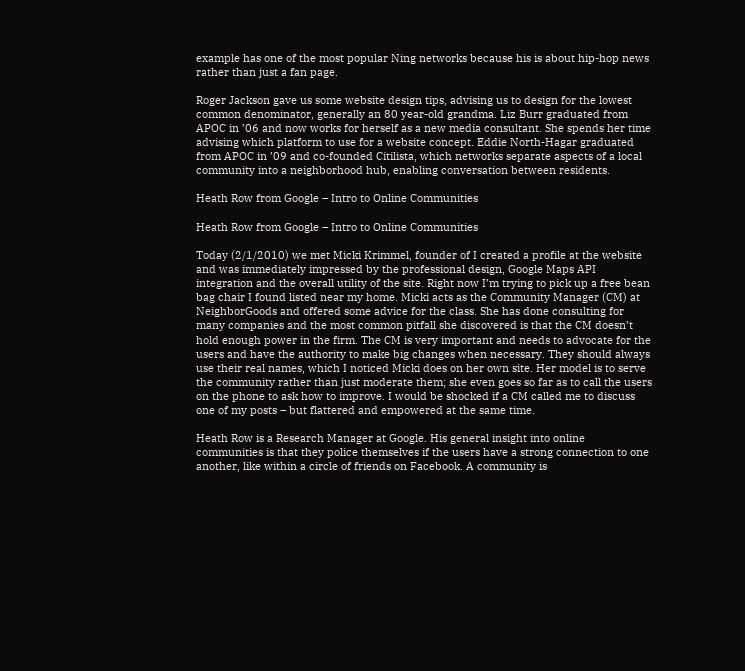example has one of the most popular Ning networks because his is about hip-hop news rather than just a fan page.

Roger Jackson gave us some website design tips, advising us to design for the lowest common denominator, generally an 80 year-old grandma. Liz Burr graduated from APOC in ’06 and now works for herself as a new media consultant. She spends her time advising which platform to use for a website concept. Eddie North-Hagar graduated from APOC in ’09 and co-founded Citilista, which networks separate aspects of a local community into a neighborhood hub, enabling conversation between residents.

Heath Row from Google – Intro to Online Communities

Heath Row from Google – Intro to Online Communities

Today (2/1/2010) we met Micki Krimmel, founder of I created a profile at the website and was immediately impressed by the professional design, Google Maps API integration and the overall utility of the site. Right now I’m trying to pick up a free bean bag chair I found listed near my home. Micki acts as the Community Manager (CM) at NeighborGoods and offered some advice for the class. She has done consulting for many companies and the most common pitfall she discovered is that the CM doesn’t hold enough power in the firm. The CM is very important and needs to advocate for the users and have the authority to make big changes when necessary. They should always use their real names, which I noticed Micki does on her own site. Her model is to serve the community rather than just moderate them; she even goes so far as to call the users on the phone to ask how to improve. I would be shocked if a CM called me to discuss one of my posts – but flattered and empowered at the same time.

Heath Row is a Research Manager at Google. His general insight into online communities is that they police themselves if the users have a strong connection to one another, like within a circle of friends on Facebook. A community is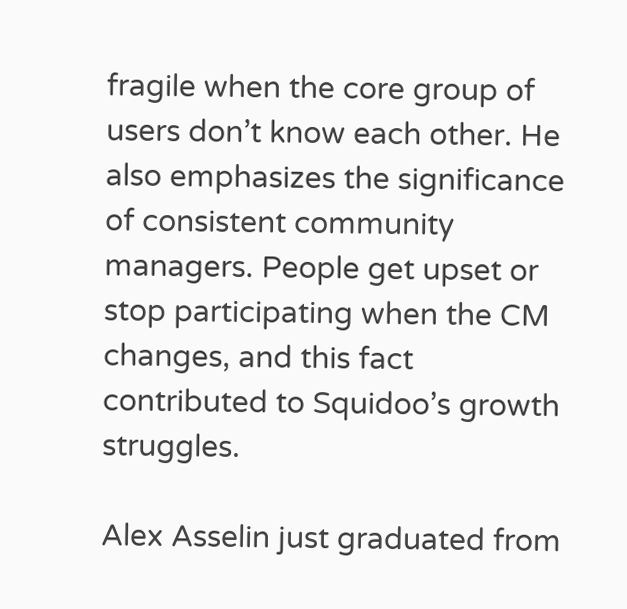fragile when the core group of users don’t know each other. He also emphasizes the significance of consistent community managers. People get upset or stop participating when the CM changes, and this fact contributed to Squidoo’s growth struggles.

Alex Asselin just graduated from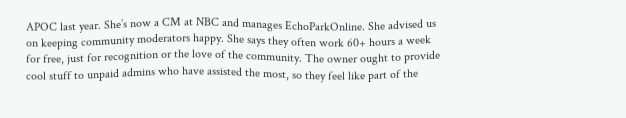APOC last year. She’s now a CM at NBC and manages EchoParkOnline. She advised us on keeping community moderators happy. She says they often work 60+ hours a week for free, just for recognition or the love of the community. The owner ought to provide cool stuff to unpaid admins who have assisted the most, so they feel like part of the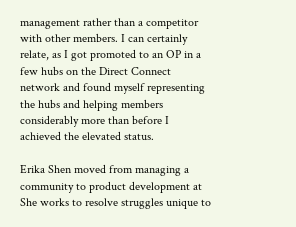management rather than a competitor with other members. I can certainly relate, as I got promoted to an OP in a few hubs on the Direct Connect network and found myself representing the hubs and helping members considerably more than before I achieved the elevated status.

Erika Shen moved from managing a community to product development at She works to resolve struggles unique to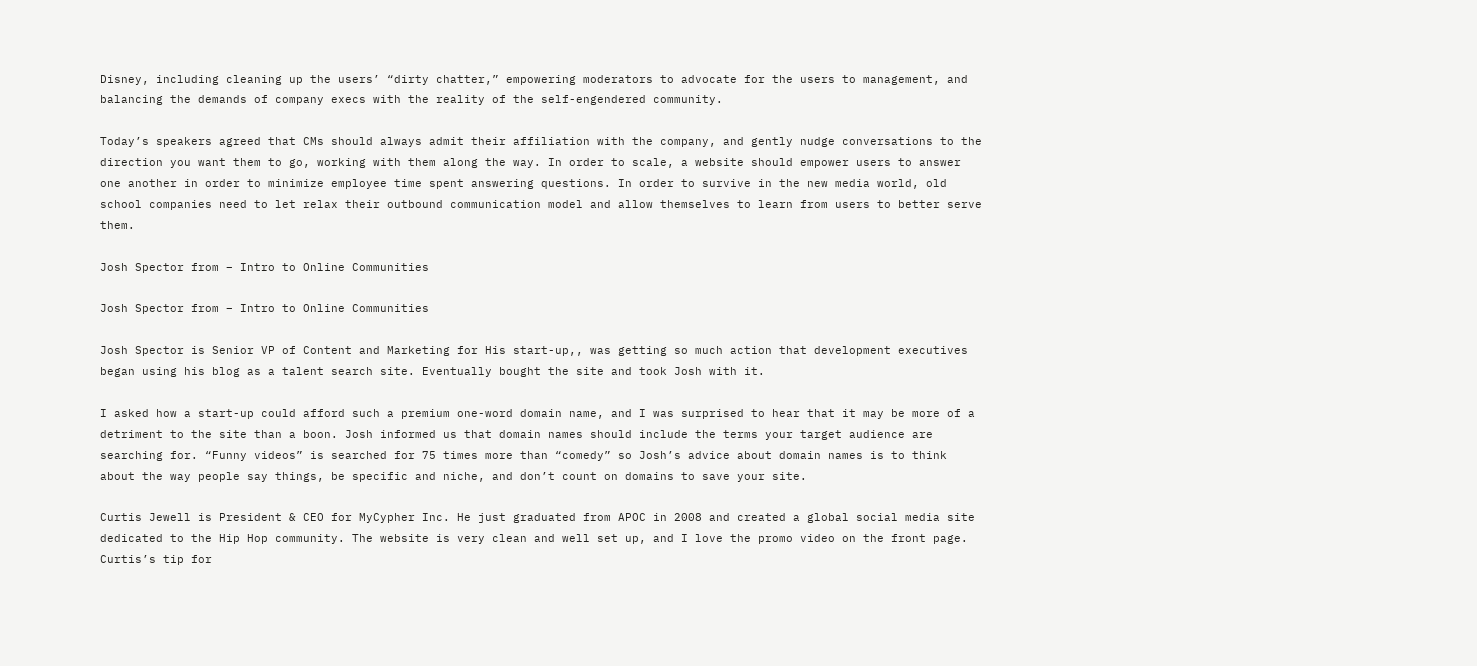Disney, including cleaning up the users’ “dirty chatter,” empowering moderators to advocate for the users to management, and balancing the demands of company execs with the reality of the self-engendered community.

Today’s speakers agreed that CMs should always admit their affiliation with the company, and gently nudge conversations to the direction you want them to go, working with them along the way. In order to scale, a website should empower users to answer one another in order to minimize employee time spent answering questions. In order to survive in the new media world, old school companies need to let relax their outbound communication model and allow themselves to learn from users to better serve them.

Josh Spector from – Intro to Online Communities

Josh Spector from – Intro to Online Communities

Josh Spector is Senior VP of Content and Marketing for His start-up,, was getting so much action that development executives began using his blog as a talent search site. Eventually bought the site and took Josh with it.

I asked how a start-up could afford such a premium one-word domain name, and I was surprised to hear that it may be more of a detriment to the site than a boon. Josh informed us that domain names should include the terms your target audience are searching for. “Funny videos” is searched for 75 times more than “comedy” so Josh’s advice about domain names is to think about the way people say things, be specific and niche, and don’t count on domains to save your site.

Curtis Jewell is President & CEO for MyCypher Inc. He just graduated from APOC in 2008 and created a global social media site dedicated to the Hip Hop community. The website is very clean and well set up, and I love the promo video on the front page. Curtis’s tip for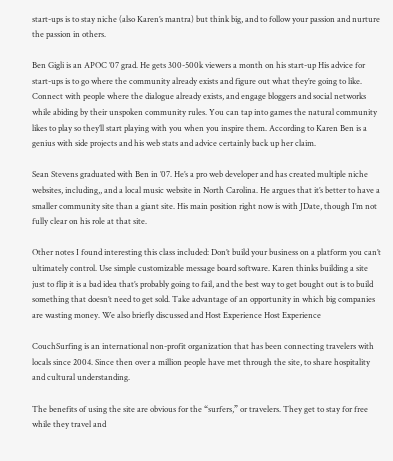start-ups is to stay niche (also Karen’s mantra) but think big, and to follow your passion and nurture the passion in others.

Ben Gigli is an APOC ’07 grad. He gets 300-500k viewers a month on his start-up His advice for start-ups is to go where the community already exists and figure out what they’re going to like. Connect with people where the dialogue already exists, and engage bloggers and social networks while abiding by their unspoken community rules. You can tap into games the natural community likes to play so they’ll start playing with you when you inspire them. According to Karen Ben is a genius with side projects and his web stats and advice certainly back up her claim.

Sean Stevens graduated with Ben in ’07. He’s a pro web developer and has created multiple niche websites, including,, and a local music website in North Carolina. He argues that it’s better to have a smaller community site than a giant site. His main position right now is with JDate, though I’m not fully clear on his role at that site.

Other notes I found interesting this class included: Don’t build your business on a platform you can’t ultimately control. Use simple customizable message board software. Karen thinks building a site just to flip it is a bad idea that’s probably going to fail, and the best way to get bought out is to build something that doesn’t need to get sold. Take advantage of an opportunity in which big companies are wasting money. We also briefly discussed and Host Experience Host Experience

CouchSurfing is an international non-profit organization that has been connecting travelers with locals since 2004. Since then over a million people have met through the site, to share hospitality and cultural understanding.

The benefits of using the site are obvious for the “surfers,” or travelers. They get to stay for free while they travel and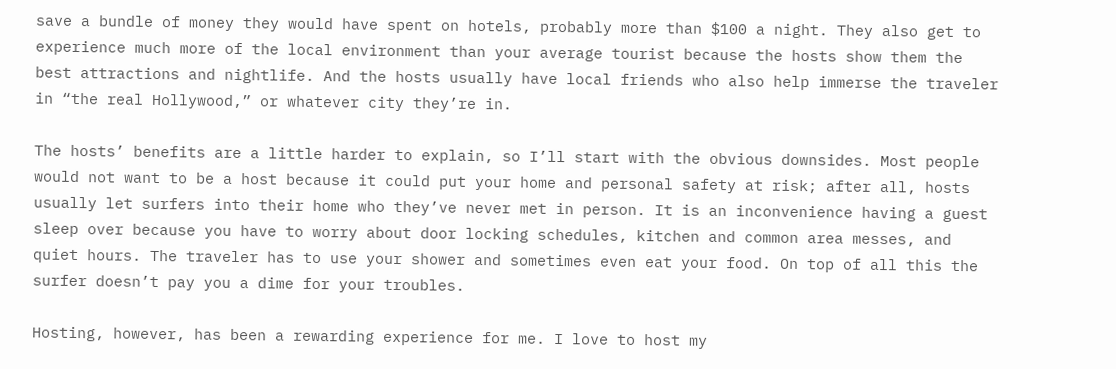save a bundle of money they would have spent on hotels, probably more than $100 a night. They also get to experience much more of the local environment than your average tourist because the hosts show them the best attractions and nightlife. And the hosts usually have local friends who also help immerse the traveler in “the real Hollywood,” or whatever city they’re in.

The hosts’ benefits are a little harder to explain, so I’ll start with the obvious downsides. Most people would not want to be a host because it could put your home and personal safety at risk; after all, hosts usually let surfers into their home who they’ve never met in person. It is an inconvenience having a guest sleep over because you have to worry about door locking schedules, kitchen and common area messes, and quiet hours. The traveler has to use your shower and sometimes even eat your food. On top of all this the surfer doesn’t pay you a dime for your troubles.

Hosting, however, has been a rewarding experience for me. I love to host my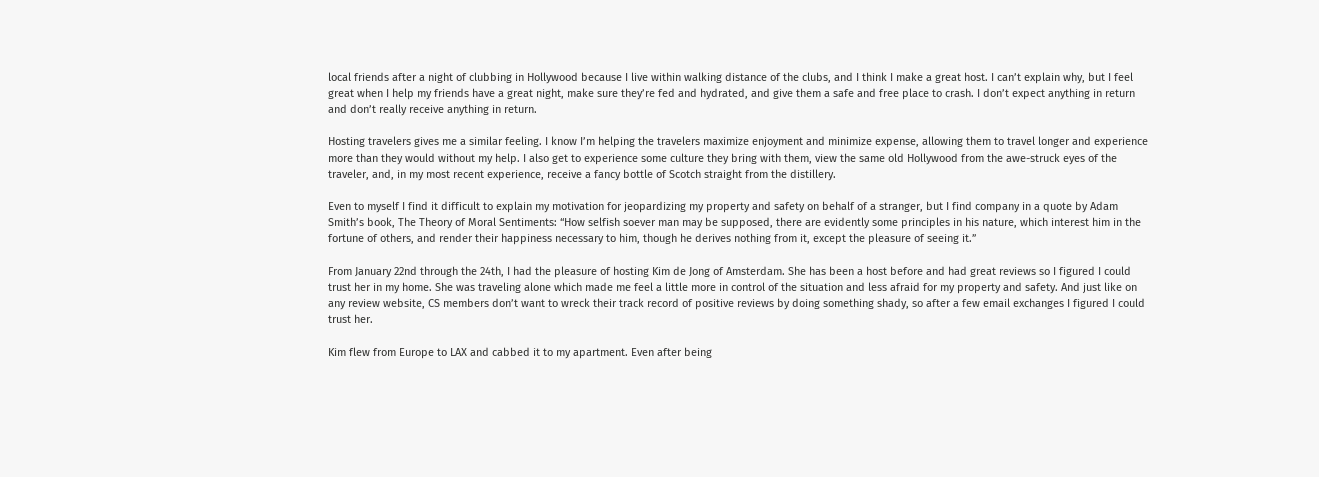local friends after a night of clubbing in Hollywood because I live within walking distance of the clubs, and I think I make a great host. I can’t explain why, but I feel great when I help my friends have a great night, make sure they’re fed and hydrated, and give them a safe and free place to crash. I don’t expect anything in return and don’t really receive anything in return.

Hosting travelers gives me a similar feeling. I know I’m helping the travelers maximize enjoyment and minimize expense, allowing them to travel longer and experience more than they would without my help. I also get to experience some culture they bring with them, view the same old Hollywood from the awe-struck eyes of the traveler, and, in my most recent experience, receive a fancy bottle of Scotch straight from the distillery.

Even to myself I find it difficult to explain my motivation for jeopardizing my property and safety on behalf of a stranger, but I find company in a quote by Adam Smith’s book, The Theory of Moral Sentiments: “How selfish soever man may be supposed, there are evidently some principles in his nature, which interest him in the fortune of others, and render their happiness necessary to him, though he derives nothing from it, except the pleasure of seeing it.”

From January 22nd through the 24th, I had the pleasure of hosting Kim de Jong of Amsterdam. She has been a host before and had great reviews so I figured I could trust her in my home. She was traveling alone which made me feel a little more in control of the situation and less afraid for my property and safety. And just like on any review website, CS members don’t want to wreck their track record of positive reviews by doing something shady, so after a few email exchanges I figured I could trust her.

Kim flew from Europe to LAX and cabbed it to my apartment. Even after being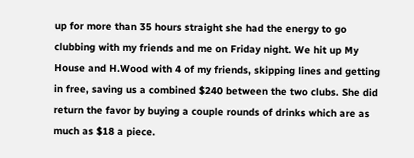up for more than 35 hours straight she had the energy to go clubbing with my friends and me on Friday night. We hit up My House and H.Wood with 4 of my friends, skipping lines and getting in free, saving us a combined $240 between the two clubs. She did return the favor by buying a couple rounds of drinks which are as much as $18 a piece.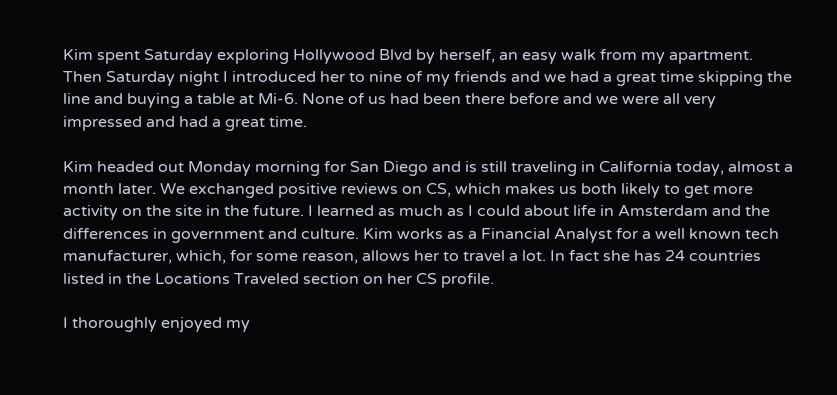Kim spent Saturday exploring Hollywood Blvd by herself, an easy walk from my apartment. Then Saturday night I introduced her to nine of my friends and we had a great time skipping the line and buying a table at Mi-6. None of us had been there before and we were all very impressed and had a great time.

Kim headed out Monday morning for San Diego and is still traveling in California today, almost a month later. We exchanged positive reviews on CS, which makes us both likely to get more activity on the site in the future. I learned as much as I could about life in Amsterdam and the differences in government and culture. Kim works as a Financial Analyst for a well known tech manufacturer, which, for some reason, allows her to travel a lot. In fact she has 24 countries listed in the Locations Traveled section on her CS profile.

I thoroughly enjoyed my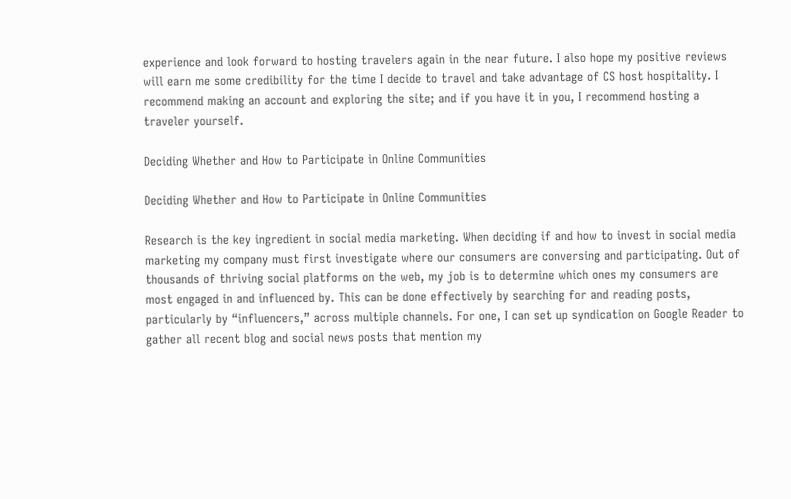experience and look forward to hosting travelers again in the near future. I also hope my positive reviews will earn me some credibility for the time I decide to travel and take advantage of CS host hospitality. I recommend making an account and exploring the site; and if you have it in you, I recommend hosting a traveler yourself.

Deciding Whether and How to Participate in Online Communities

Deciding Whether and How to Participate in Online Communities

Research is the key ingredient in social media marketing. When deciding if and how to invest in social media marketing my company must first investigate where our consumers are conversing and participating. Out of thousands of thriving social platforms on the web, my job is to determine which ones my consumers are most engaged in and influenced by. This can be done effectively by searching for and reading posts, particularly by “influencers,” across multiple channels. For one, I can set up syndication on Google Reader to gather all recent blog and social news posts that mention my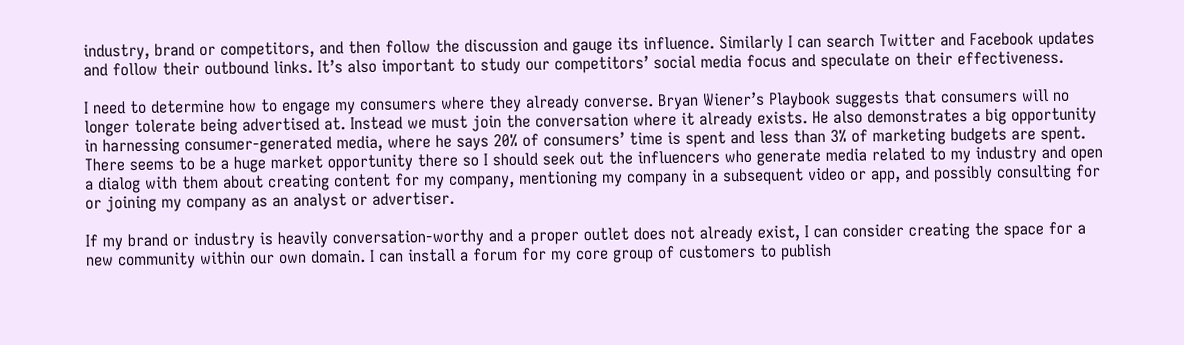industry, brand or competitors, and then follow the discussion and gauge its influence. Similarly I can search Twitter and Facebook updates and follow their outbound links. It’s also important to study our competitors’ social media focus and speculate on their effectiveness.

I need to determine how to engage my consumers where they already converse. Bryan Wiener’s Playbook suggests that consumers will no longer tolerate being advertised at. Instead we must join the conversation where it already exists. He also demonstrates a big opportunity in harnessing consumer-generated media, where he says 20% of consumers’ time is spent and less than 3% of marketing budgets are spent. There seems to be a huge market opportunity there so I should seek out the influencers who generate media related to my industry and open a dialog with them about creating content for my company, mentioning my company in a subsequent video or app, and possibly consulting for or joining my company as an analyst or advertiser.

If my brand or industry is heavily conversation-worthy and a proper outlet does not already exist, I can consider creating the space for a new community within our own domain. I can install a forum for my core group of customers to publish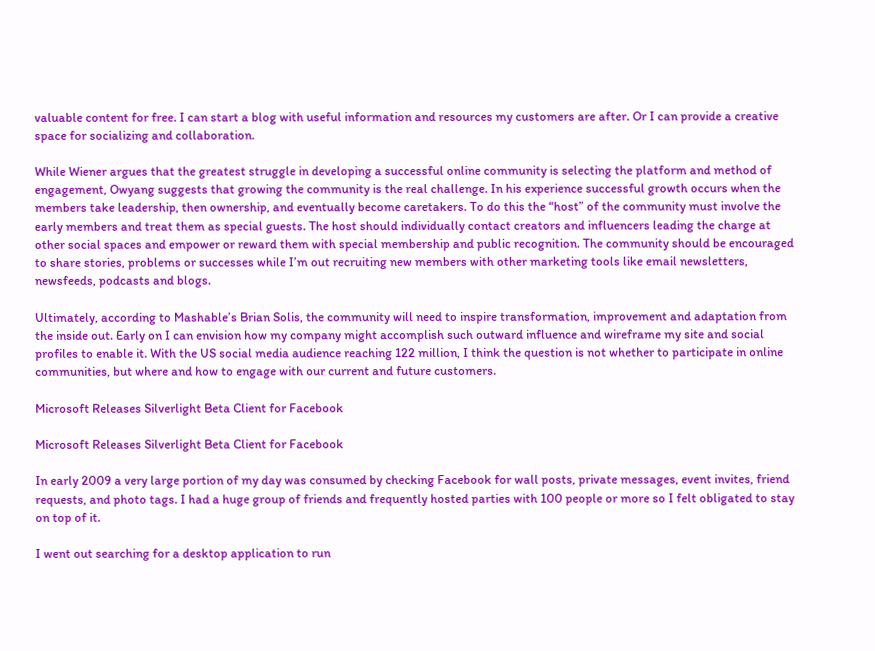valuable content for free. I can start a blog with useful information and resources my customers are after. Or I can provide a creative space for socializing and collaboration.

While Wiener argues that the greatest struggle in developing a successful online community is selecting the platform and method of engagement, Owyang suggests that growing the community is the real challenge. In his experience successful growth occurs when the members take leadership, then ownership, and eventually become caretakers. To do this the “host” of the community must involve the early members and treat them as special guests. The host should individually contact creators and influencers leading the charge at other social spaces and empower or reward them with special membership and public recognition. The community should be encouraged to share stories, problems or successes while I’m out recruiting new members with other marketing tools like email newsletters, newsfeeds, podcasts and blogs.

Ultimately, according to Mashable’s Brian Solis, the community will need to inspire transformation, improvement and adaptation from the inside out. Early on I can envision how my company might accomplish such outward influence and wireframe my site and social profiles to enable it. With the US social media audience reaching 122 million, I think the question is not whether to participate in online communities, but where and how to engage with our current and future customers.

Microsoft Releases Silverlight Beta Client for Facebook

Microsoft Releases Silverlight Beta Client for Facebook

In early 2009 a very large portion of my day was consumed by checking Facebook for wall posts, private messages, event invites, friend requests, and photo tags. I had a huge group of friends and frequently hosted parties with 100 people or more so I felt obligated to stay on top of it.

I went out searching for a desktop application to run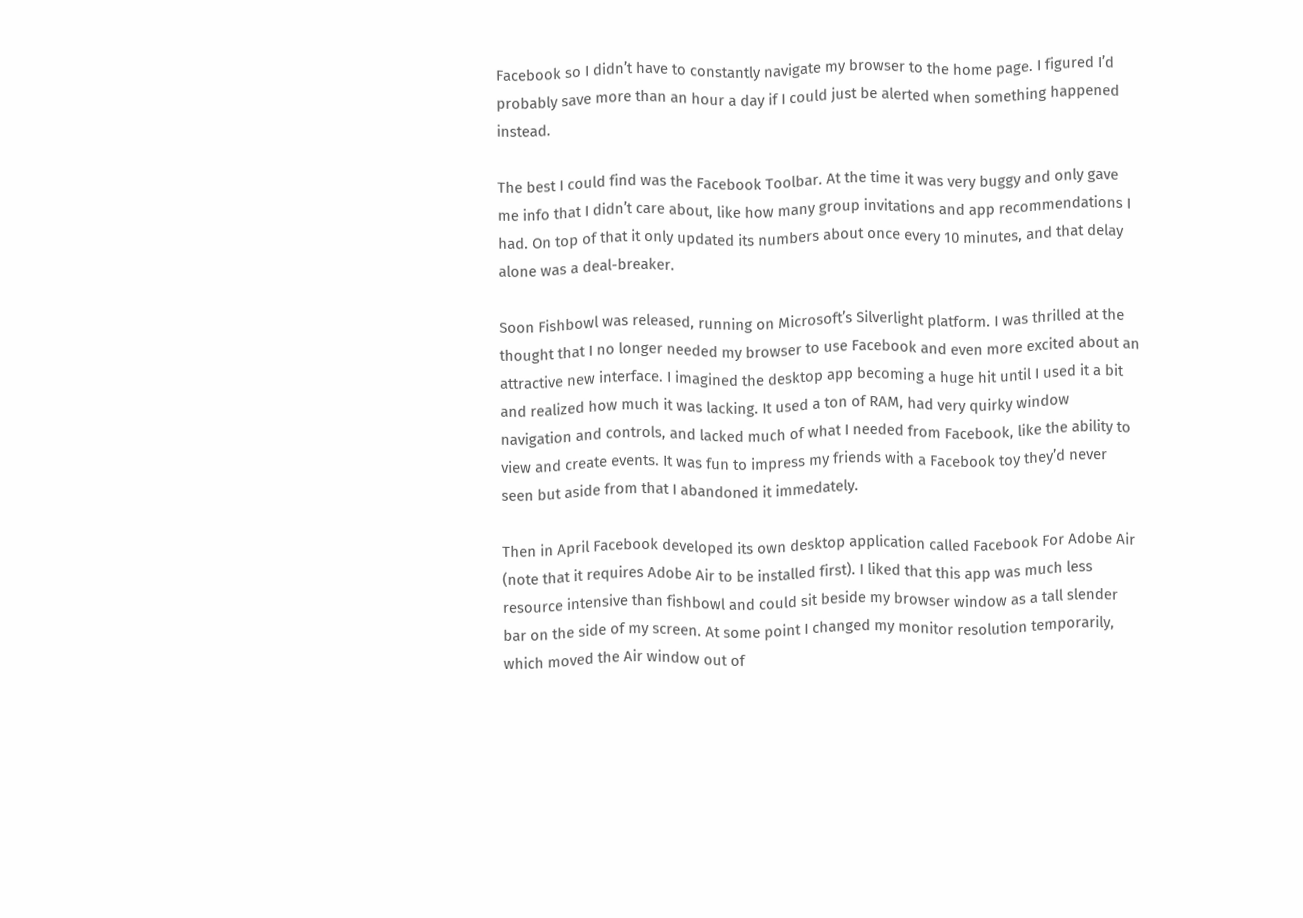Facebook so I didn’t have to constantly navigate my browser to the home page. I figured I’d probably save more than an hour a day if I could just be alerted when something happened instead.

The best I could find was the Facebook Toolbar. At the time it was very buggy and only gave me info that I didn’t care about, like how many group invitations and app recommendations I had. On top of that it only updated its numbers about once every 10 minutes, and that delay alone was a deal-breaker.

Soon Fishbowl was released, running on Microsoft’s Silverlight platform. I was thrilled at the thought that I no longer needed my browser to use Facebook and even more excited about an attractive new interface. I imagined the desktop app becoming a huge hit until I used it a bit and realized how much it was lacking. It used a ton of RAM, had very quirky window navigation and controls, and lacked much of what I needed from Facebook, like the ability to view and create events. It was fun to impress my friends with a Facebook toy they’d never seen but aside from that I abandoned it immedately.

Then in April Facebook developed its own desktop application called Facebook For Adobe Air (note that it requires Adobe Air to be installed first). I liked that this app was much less resource intensive than fishbowl and could sit beside my browser window as a tall slender bar on the side of my screen. At some point I changed my monitor resolution temporarily, which moved the Air window out of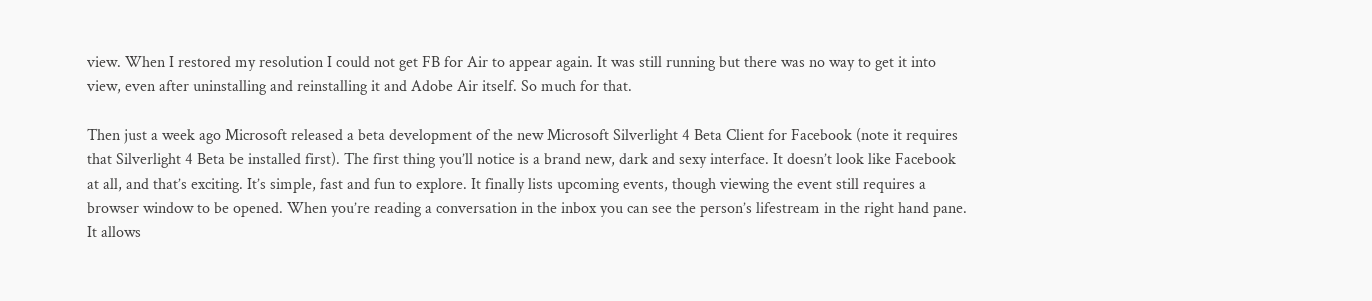view. When I restored my resolution I could not get FB for Air to appear again. It was still running but there was no way to get it into view, even after uninstalling and reinstalling it and Adobe Air itself. So much for that.

Then just a week ago Microsoft released a beta development of the new Microsoft Silverlight 4 Beta Client for Facebook (note it requires that Silverlight 4 Beta be installed first). The first thing you’ll notice is a brand new, dark and sexy interface. It doesn’t look like Facebook at all, and that’s exciting. It’s simple, fast and fun to explore. It finally lists upcoming events, though viewing the event still requires a browser window to be opened. When you’re reading a conversation in the inbox you can see the person’s lifestream in the right hand pane. It allows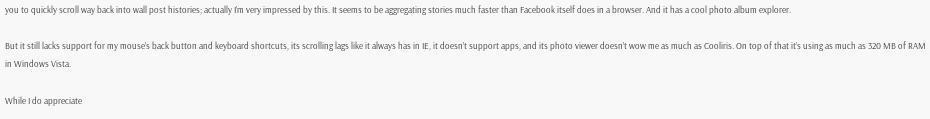you to quickly scroll way back into wall post histories; actually I’m very impressed by this. It seems to be aggregating stories much faster than Facebook itself does in a browser. And it has a cool photo album explorer.

But it still lacks support for my mouse’s back button and keyboard shortcuts, its scrolling lags like it always has in IE, it doesn’t support apps, and its photo viewer doesn’t wow me as much as Cooliris. On top of that it’s using as much as 320 MB of RAM in Windows Vista.

While I do appreciate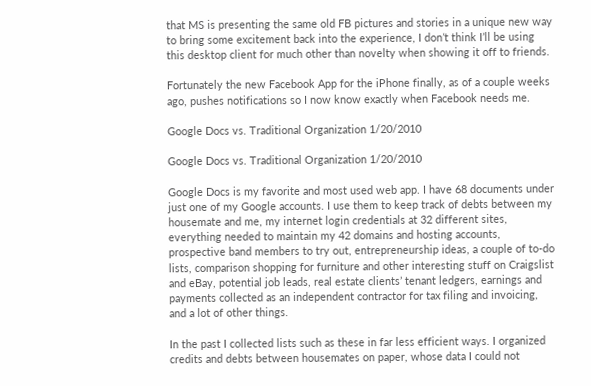that MS is presenting the same old FB pictures and stories in a unique new way to bring some excitement back into the experience, I don’t think I’ll be using this desktop client for much other than novelty when showing it off to friends.

Fortunately the new Facebook App for the iPhone finally, as of a couple weeks ago, pushes notifications so I now know exactly when Facebook needs me.

Google Docs vs. Traditional Organization 1/20/2010

Google Docs vs. Traditional Organization 1/20/2010

Google Docs is my favorite and most used web app. I have 68 documents under just one of my Google accounts. I use them to keep track of debts between my housemate and me, my internet login credentials at 32 different sites, everything needed to maintain my 42 domains and hosting accounts, prospective band members to try out, entrepreneurship ideas, a couple of to-do lists, comparison shopping for furniture and other interesting stuff on Craigslist and eBay, potential job leads, real estate clients’ tenant ledgers, earnings and payments collected as an independent contractor for tax filing and invoicing, and a lot of other things.

In the past I collected lists such as these in far less efficient ways. I organized credits and debts between housemates on paper, whose data I could not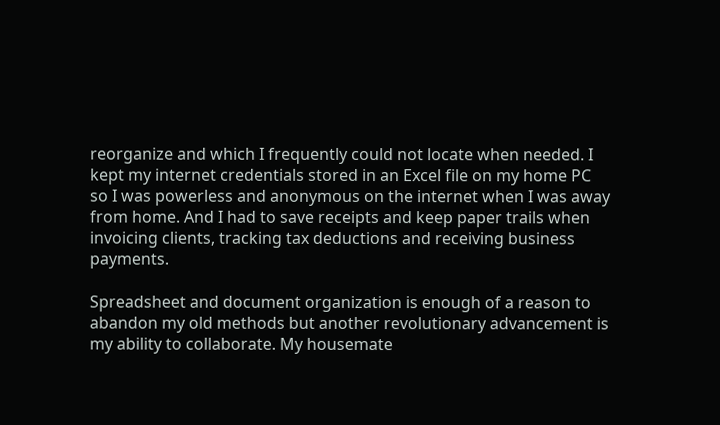reorganize and which I frequently could not locate when needed. I kept my internet credentials stored in an Excel file on my home PC so I was powerless and anonymous on the internet when I was away from home. And I had to save receipts and keep paper trails when invoicing clients, tracking tax deductions and receiving business payments.

Spreadsheet and document organization is enough of a reason to abandon my old methods but another revolutionary advancement is my ability to collaborate. My housemate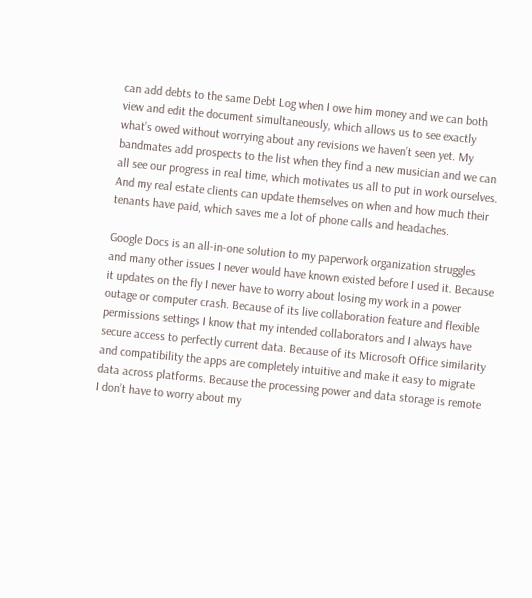can add debts to the same Debt Log when I owe him money and we can both view and edit the document simultaneously, which allows us to see exactly what’s owed without worrying about any revisions we haven’t seen yet. My bandmates add prospects to the list when they find a new musician and we can all see our progress in real time, which motivates us all to put in work ourselves. And my real estate clients can update themselves on when and how much their tenants have paid, which saves me a lot of phone calls and headaches.

Google Docs is an all-in-one solution to my paperwork organization struggles and many other issues I never would have known existed before I used it. Because it updates on the fly I never have to worry about losing my work in a power outage or computer crash. Because of its live collaboration feature and flexible permissions settings I know that my intended collaborators and I always have secure access to perfectly current data. Because of its Microsoft Office similarity and compatibility the apps are completely intuitive and make it easy to migrate data across platforms. Because the processing power and data storage is remote I don’t have to worry about my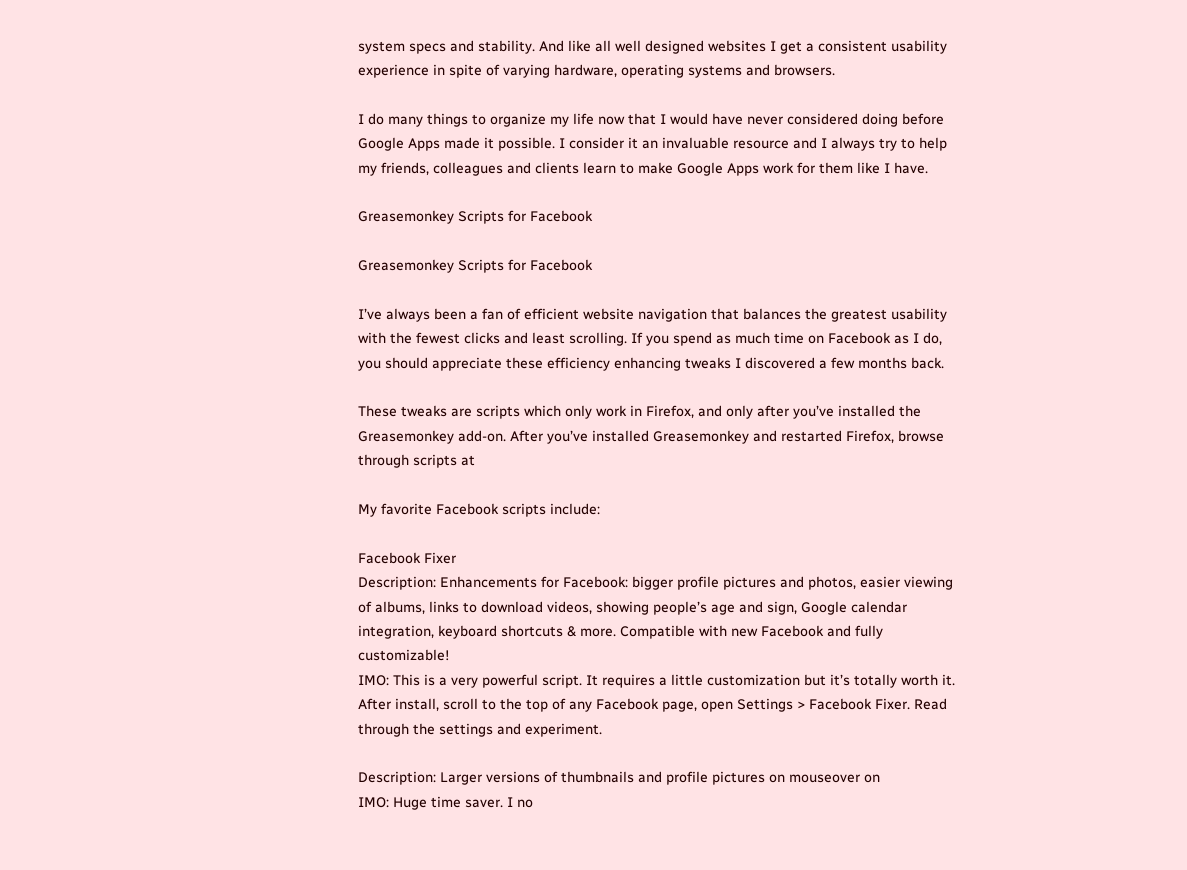system specs and stability. And like all well designed websites I get a consistent usability experience in spite of varying hardware, operating systems and browsers.

I do many things to organize my life now that I would have never considered doing before Google Apps made it possible. I consider it an invaluable resource and I always try to help my friends, colleagues and clients learn to make Google Apps work for them like I have.

Greasemonkey Scripts for Facebook

Greasemonkey Scripts for Facebook

I’ve always been a fan of efficient website navigation that balances the greatest usability with the fewest clicks and least scrolling. If you spend as much time on Facebook as I do, you should appreciate these efficiency enhancing tweaks I discovered a few months back.

These tweaks are scripts which only work in Firefox, and only after you’ve installed the Greasemonkey add-on. After you’ve installed Greasemonkey and restarted Firefox, browse through scripts at

My favorite Facebook scripts include:

Facebook Fixer
Description: Enhancements for Facebook: bigger profile pictures and photos, easier viewing of albums, links to download videos, showing people’s age and sign, Google calendar integration, keyboard shortcuts & more. Compatible with new Facebook and fully customizable!
IMO: This is a very powerful script. It requires a little customization but it’s totally worth it. After install, scroll to the top of any Facebook page, open Settings > Facebook Fixer. Read through the settings and experiment.

Description: Larger versions of thumbnails and profile pictures on mouseover on
IMO: Huge time saver. I no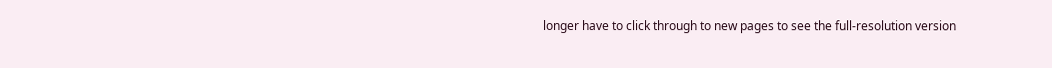longer have to click through to new pages to see the full-resolution version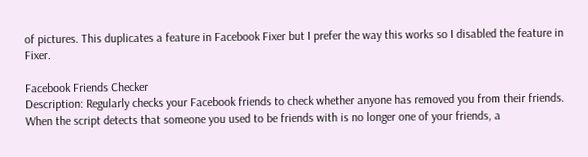of pictures. This duplicates a feature in Facebook Fixer but I prefer the way this works so I disabled the feature in Fixer.

Facebook Friends Checker
Description: Regularly checks your Facebook friends to check whether anyone has removed you from their friends. When the script detects that someone you used to be friends with is no longer one of your friends, a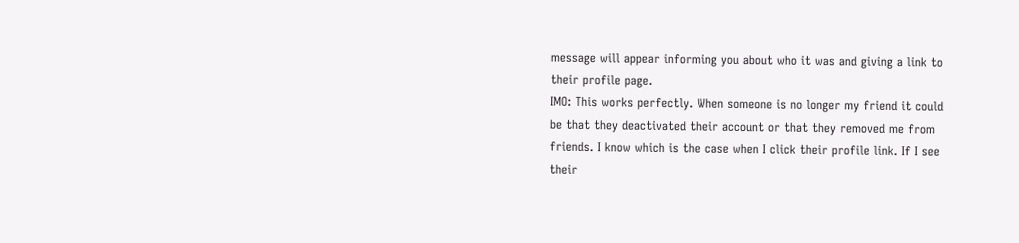message will appear informing you about who it was and giving a link to their profile page.
IMO: This works perfectly. When someone is no longer my friend it could be that they deactivated their account or that they removed me from friends. I know which is the case when I click their profile link. If I see their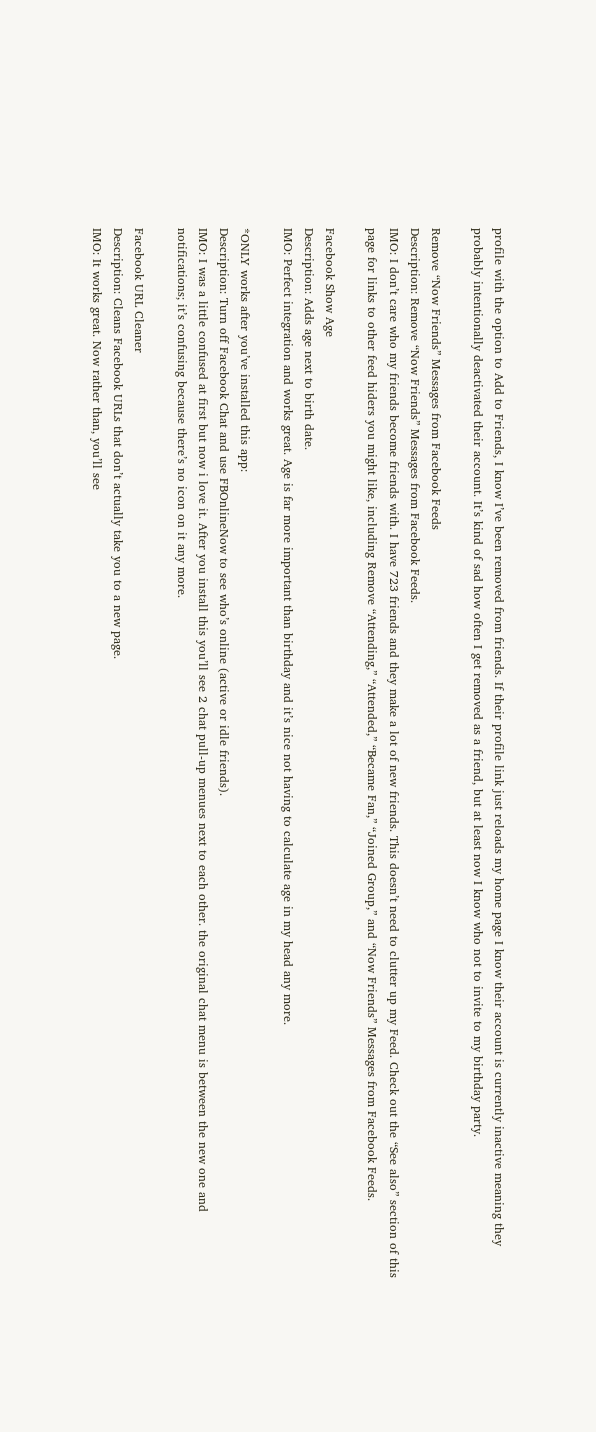profile with the option to Add to Friends, I know I’ve been removed from friends. If their profile link just reloads my home page I know their account is currently inactive meaning they probably intentionally deactivated their account. It’s kind of sad how often I get removed as a friend, but at least now I know who not to invite to my birthday party.

Remove “Now Friends” Messages from Facebook Feeds
Description: Remove “Now Friends” Messages from Facebook Feeds.
IMO: I don’t care who my friends become friends with. I have 723 friends and they make a lot of new friends. This doesn’t need to clutter up my Feed. Check out the “See also” section of this page for links to other feed hiders you might like, including Remove “Attending,” “Attended,” “Became Fan,” “Joined Group,” and “Now Friends” Messages from Facebook Feeds.

Facebook Show Age
Description: Adds age next to birth date.
IMO: Perfect integration and works great. Age is far more important than birthday and it’s nice not having to calculate age in my head any more.

*ONLY works after you’ve installed this app:
Description: Turn off Facebook Chat and use FBOnlineNow to see who’s online (active or idle friends).
IMO: I was a little confused at first but now i love it. After you install this you’ll see 2 chat pull-up menues next to each other. the original chat menu is between the new one and notifications; it’s confusing because there’s no icon on it any more.

Facebook URL Cleaner
Description: Cleans Facebook URLs that don’t actually take you to a new page.
IMO: It works great. Now rather than, you’ll see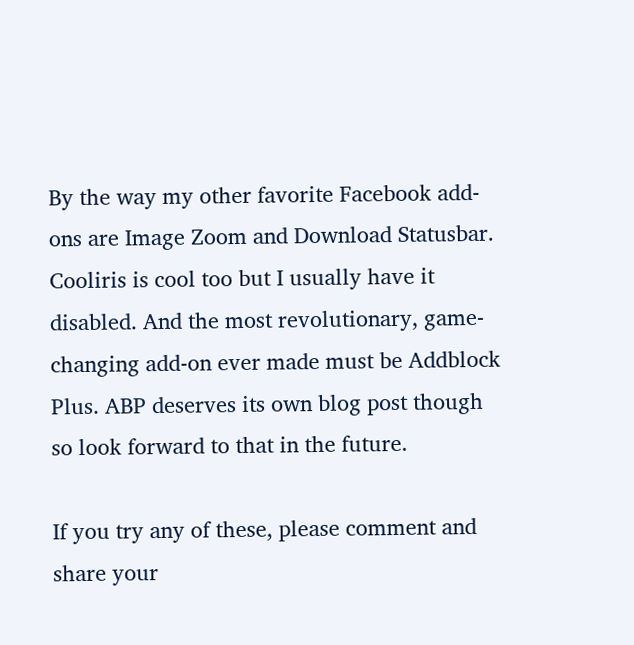By the way my other favorite Facebook add-ons are Image Zoom and Download Statusbar. Cooliris is cool too but I usually have it disabled. And the most revolutionary, game-changing add-on ever made must be Addblock Plus. ABP deserves its own blog post though so look forward to that in the future.

If you try any of these, please comment and share your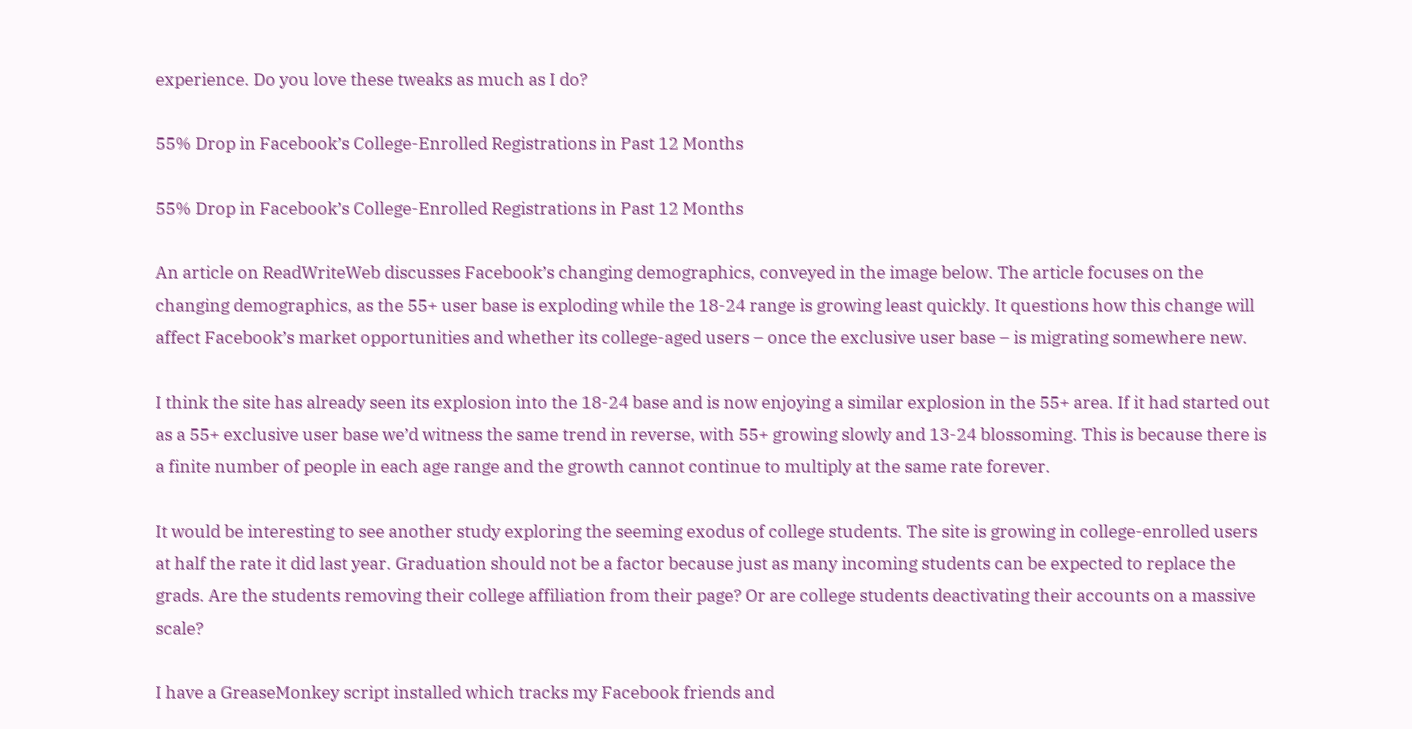experience. Do you love these tweaks as much as I do?

55% Drop in Facebook’s College-Enrolled Registrations in Past 12 Months

55% Drop in Facebook’s College-Enrolled Registrations in Past 12 Months

An article on ReadWriteWeb discusses Facebook’s changing demographics, conveyed in the image below. The article focuses on the changing demographics, as the 55+ user base is exploding while the 18-24 range is growing least quickly. It questions how this change will affect Facebook’s market opportunities and whether its college-aged users – once the exclusive user base – is migrating somewhere new.

I think the site has already seen its explosion into the 18-24 base and is now enjoying a similar explosion in the 55+ area. If it had started out as a 55+ exclusive user base we’d witness the same trend in reverse, with 55+ growing slowly and 13-24 blossoming. This is because there is a finite number of people in each age range and the growth cannot continue to multiply at the same rate forever.

It would be interesting to see another study exploring the seeming exodus of college students. The site is growing in college-enrolled users at half the rate it did last year. Graduation should not be a factor because just as many incoming students can be expected to replace the grads. Are the students removing their college affiliation from their page? Or are college students deactivating their accounts on a massive scale?

I have a GreaseMonkey script installed which tracks my Facebook friends and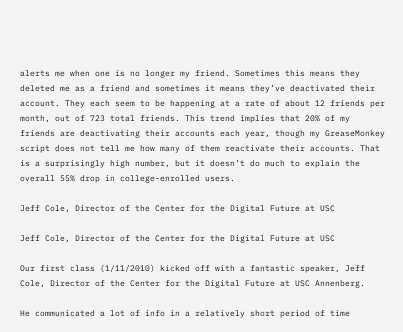alerts me when one is no longer my friend. Sometimes this means they deleted me as a friend and sometimes it means they’ve deactivated their account. They each seem to be happening at a rate of about 12 friends per month, out of 723 total friends. This trend implies that 20% of my friends are deactivating their accounts each year, though my GreaseMonkey script does not tell me how many of them reactivate their accounts. That is a surprisingly high number, but it doesn’t do much to explain the overall 55% drop in college-enrolled users.

Jeff Cole, Director of the Center for the Digital Future at USC

Jeff Cole, Director of the Center for the Digital Future at USC

Our first class (1/11/2010) kicked off with a fantastic speaker, Jeff Cole, Director of the Center for the Digital Future at USC Annenberg.

He communicated a lot of info in a relatively short period of time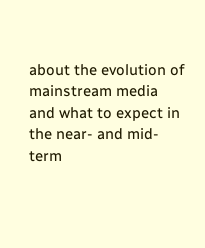about the evolution of mainstream media and what to expect in the near- and mid-term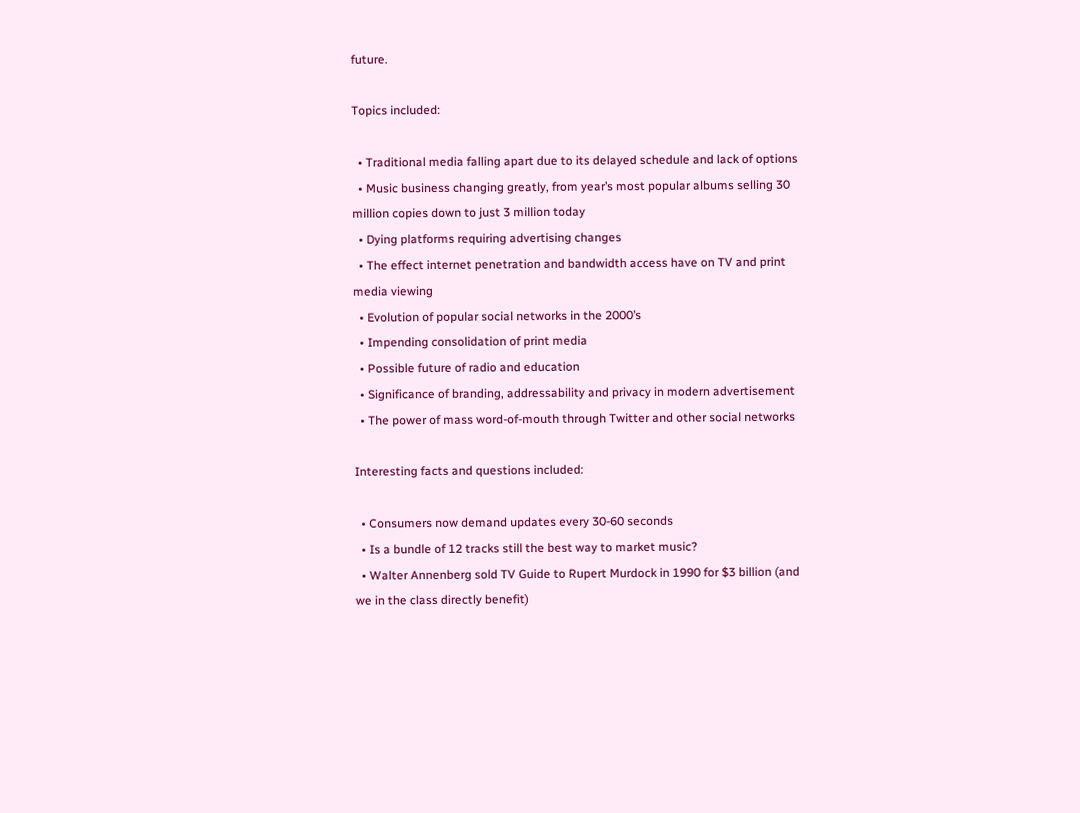future.

Topics included:

  • Traditional media falling apart due to its delayed schedule and lack of options
  • Music business changing greatly, from year’s most popular albums selling 30 million copies down to just 3 million today
  • Dying platforms requiring advertising changes
  • The effect internet penetration and bandwidth access have on TV and print media viewing
  • Evolution of popular social networks in the 2000’s
  • Impending consolidation of print media
  • Possible future of radio and education
  • Significance of branding, addressability and privacy in modern advertisement
  • The power of mass word-of-mouth through Twitter and other social networks

Interesting facts and questions included:

  • Consumers now demand updates every 30-60 seconds
  • Is a bundle of 12 tracks still the best way to market music?
  • Walter Annenberg sold TV Guide to Rupert Murdock in 1990 for $3 billion (and we in the class directly benefit)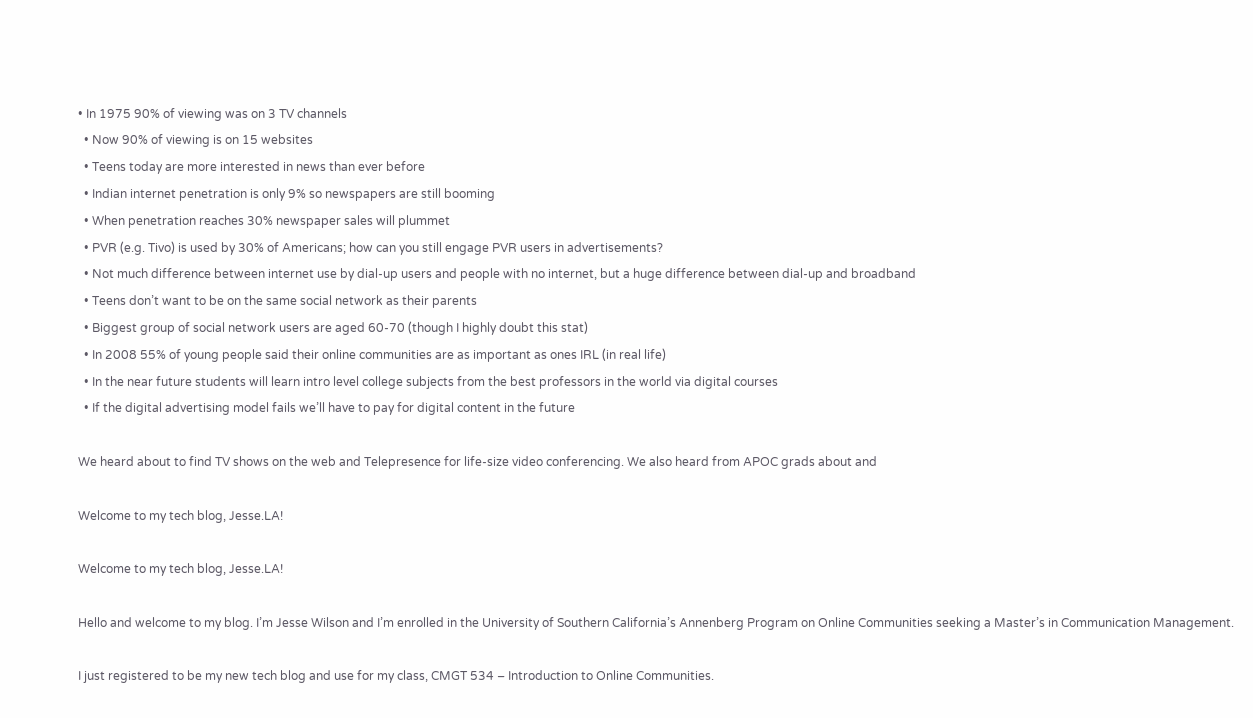• In 1975 90% of viewing was on 3 TV channels
  • Now 90% of viewing is on 15 websites
  • Teens today are more interested in news than ever before
  • Indian internet penetration is only 9% so newspapers are still booming
  • When penetration reaches 30% newspaper sales will plummet
  • PVR (e.g. Tivo) is used by 30% of Americans; how can you still engage PVR users in advertisements?
  • Not much difference between internet use by dial-up users and people with no internet, but a huge difference between dial-up and broadband
  • Teens don’t want to be on the same social network as their parents
  • Biggest group of social network users are aged 60-70 (though I highly doubt this stat)
  • In 2008 55% of young people said their online communities are as important as ones IRL (in real life)
  • In the near future students will learn intro level college subjects from the best professors in the world via digital courses
  • If the digital advertising model fails we’ll have to pay for digital content in the future

We heard about to find TV shows on the web and Telepresence for life-size video conferencing. We also heard from APOC grads about and

Welcome to my tech blog, Jesse.LA!

Welcome to my tech blog, Jesse.LA!

Hello and welcome to my blog. I’m Jesse Wilson and I’m enrolled in the University of Southern California’s Annenberg Program on Online Communities seeking a Master’s in Communication Management.

I just registered to be my new tech blog and use for my class, CMGT 534 – Introduction to Online Communities.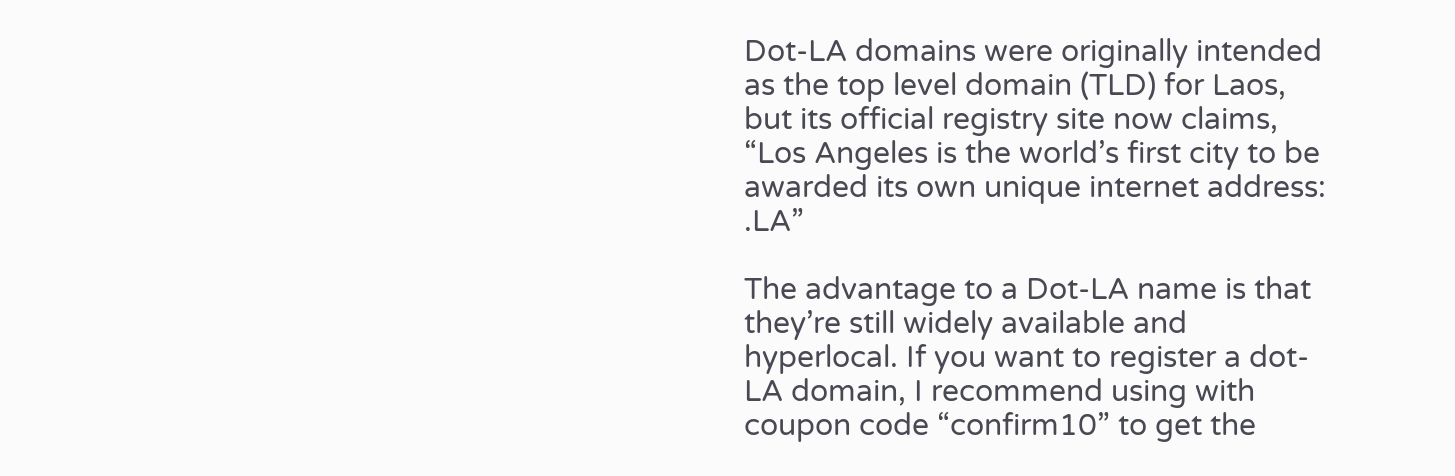Dot-LA domains were originally intended as the top level domain (TLD) for Laos, but its official registry site now claims, “Los Angeles is the world’s first city to be awarded its own unique internet address: .LA”

The advantage to a Dot-LA name is that they’re still widely available and hyperlocal. If you want to register a dot-LA domain, I recommend using with coupon code “confirm10” to get the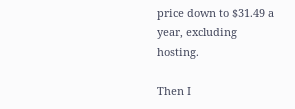price down to $31.49 a year, excluding hosting.

Then I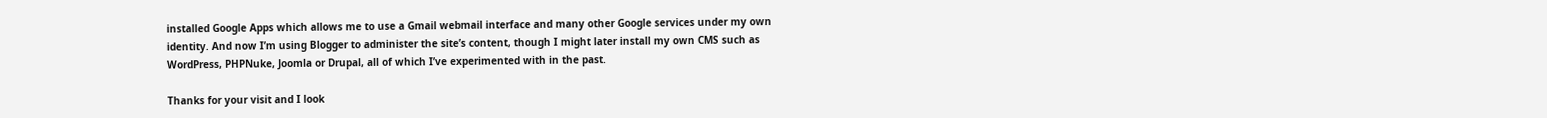installed Google Apps which allows me to use a Gmail webmail interface and many other Google services under my own identity. And now I’m using Blogger to administer the site’s content, though I might later install my own CMS such as WordPress, PHPNuke, Joomla or Drupal, all of which I’ve experimented with in the past.

Thanks for your visit and I look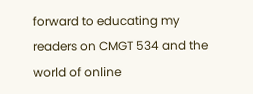forward to educating my readers on CMGT 534 and the world of online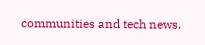communities and tech news.